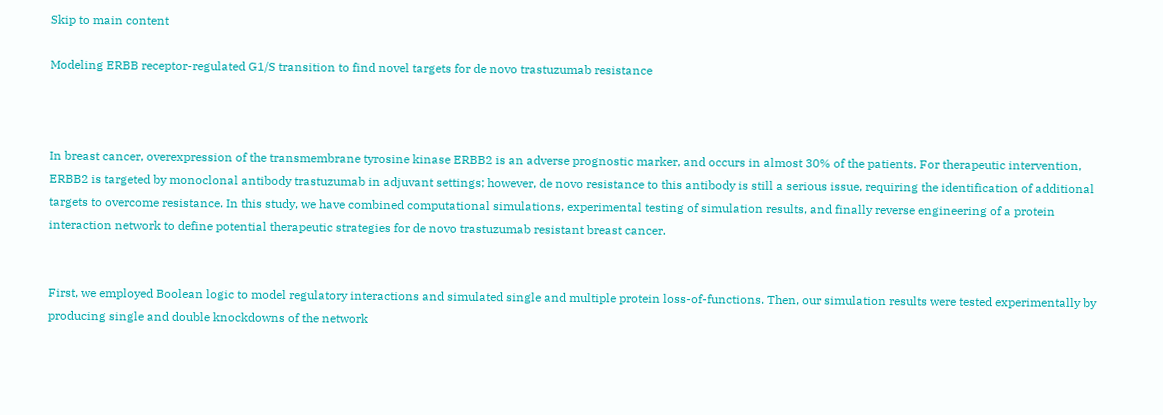Skip to main content

Modeling ERBB receptor-regulated G1/S transition to find novel targets for de novo trastuzumab resistance



In breast cancer, overexpression of the transmembrane tyrosine kinase ERBB2 is an adverse prognostic marker, and occurs in almost 30% of the patients. For therapeutic intervention, ERBB2 is targeted by monoclonal antibody trastuzumab in adjuvant settings; however, de novo resistance to this antibody is still a serious issue, requiring the identification of additional targets to overcome resistance. In this study, we have combined computational simulations, experimental testing of simulation results, and finally reverse engineering of a protein interaction network to define potential therapeutic strategies for de novo trastuzumab resistant breast cancer.


First, we employed Boolean logic to model regulatory interactions and simulated single and multiple protein loss-of-functions. Then, our simulation results were tested experimentally by producing single and double knockdowns of the network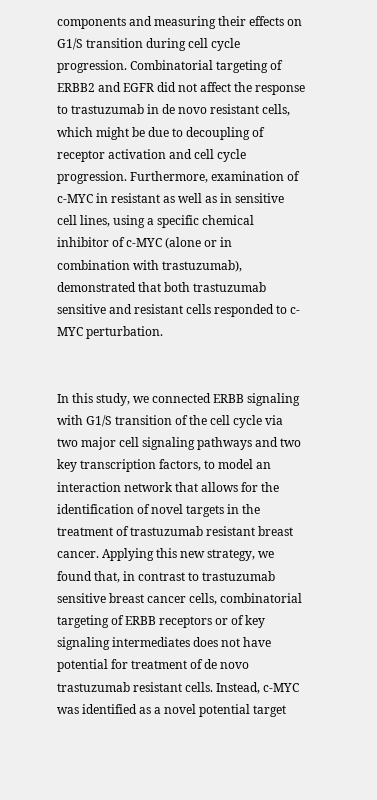components and measuring their effects on G1/S transition during cell cycle progression. Combinatorial targeting of ERBB2 and EGFR did not affect the response to trastuzumab in de novo resistant cells, which might be due to decoupling of receptor activation and cell cycle progression. Furthermore, examination of c-MYC in resistant as well as in sensitive cell lines, using a specific chemical inhibitor of c-MYC (alone or in combination with trastuzumab), demonstrated that both trastuzumab sensitive and resistant cells responded to c-MYC perturbation.


In this study, we connected ERBB signaling with G1/S transition of the cell cycle via two major cell signaling pathways and two key transcription factors, to model an interaction network that allows for the identification of novel targets in the treatment of trastuzumab resistant breast cancer. Applying this new strategy, we found that, in contrast to trastuzumab sensitive breast cancer cells, combinatorial targeting of ERBB receptors or of key signaling intermediates does not have potential for treatment of de novo trastuzumab resistant cells. Instead, c-MYC was identified as a novel potential target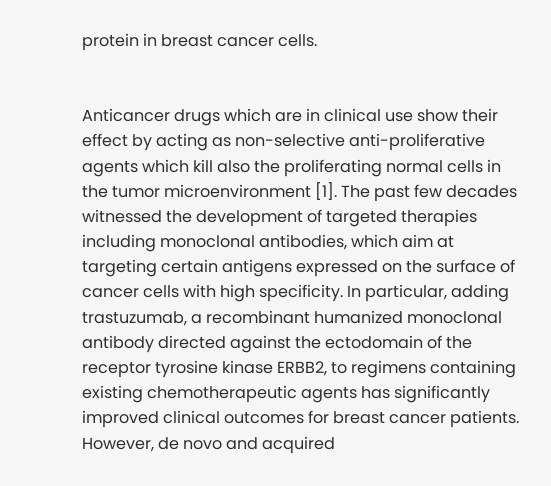protein in breast cancer cells.


Anticancer drugs which are in clinical use show their effect by acting as non-selective anti-proliferative agents which kill also the proliferating normal cells in the tumor microenvironment [1]. The past few decades witnessed the development of targeted therapies including monoclonal antibodies, which aim at targeting certain antigens expressed on the surface of cancer cells with high specificity. In particular, adding trastuzumab, a recombinant humanized monoclonal antibody directed against the ectodomain of the receptor tyrosine kinase ERBB2, to regimens containing existing chemotherapeutic agents has significantly improved clinical outcomes for breast cancer patients. However, de novo and acquired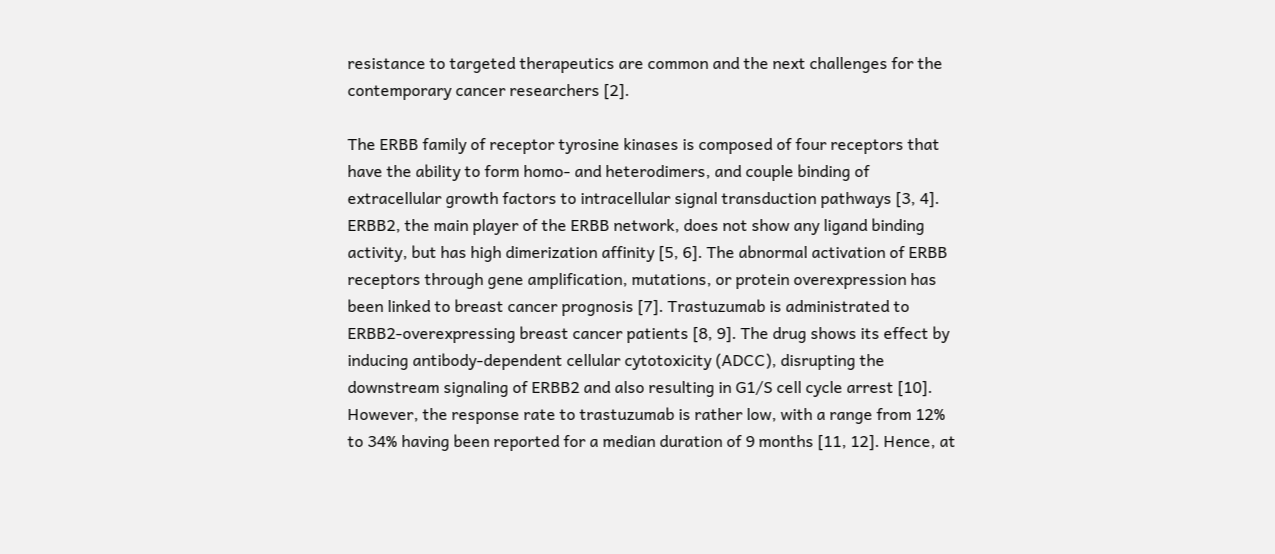resistance to targeted therapeutics are common and the next challenges for the contemporary cancer researchers [2].

The ERBB family of receptor tyrosine kinases is composed of four receptors that have the ability to form homo- and heterodimers, and couple binding of extracellular growth factors to intracellular signal transduction pathways [3, 4]. ERBB2, the main player of the ERBB network, does not show any ligand binding activity, but has high dimerization affinity [5, 6]. The abnormal activation of ERBB receptors through gene amplification, mutations, or protein overexpression has been linked to breast cancer prognosis [7]. Trastuzumab is administrated to ERBB2-overexpressing breast cancer patients [8, 9]. The drug shows its effect by inducing antibody-dependent cellular cytotoxicity (ADCC), disrupting the downstream signaling of ERBB2 and also resulting in G1/S cell cycle arrest [10]. However, the response rate to trastuzumab is rather low, with a range from 12% to 34% having been reported for a median duration of 9 months [11, 12]. Hence, at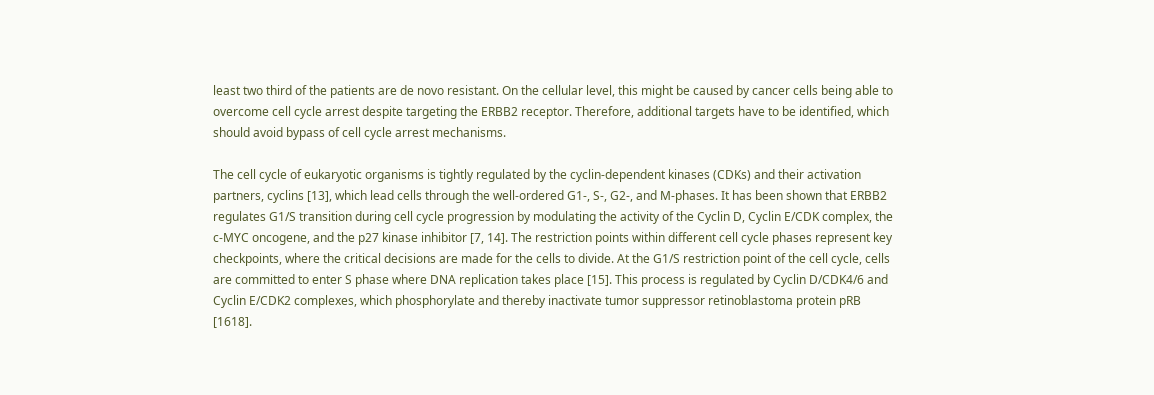least two third of the patients are de novo resistant. On the cellular level, this might be caused by cancer cells being able to overcome cell cycle arrest despite targeting the ERBB2 receptor. Therefore, additional targets have to be identified, which should avoid bypass of cell cycle arrest mechanisms.

The cell cycle of eukaryotic organisms is tightly regulated by the cyclin-dependent kinases (CDKs) and their activation partners, cyclins [13], which lead cells through the well-ordered G1-, S-, G2-, and M-phases. It has been shown that ERBB2 regulates G1/S transition during cell cycle progression by modulating the activity of the Cyclin D, Cyclin E/CDK complex, the c-MYC oncogene, and the p27 kinase inhibitor [7, 14]. The restriction points within different cell cycle phases represent key checkpoints, where the critical decisions are made for the cells to divide. At the G1/S restriction point of the cell cycle, cells are committed to enter S phase where DNA replication takes place [15]. This process is regulated by Cyclin D/CDK4/6 and Cyclin E/CDK2 complexes, which phosphorylate and thereby inactivate tumor suppressor retinoblastoma protein pRB [1618].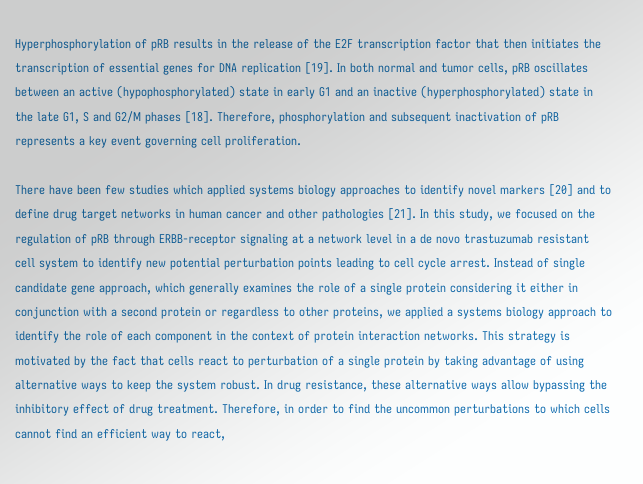Hyperphosphorylation of pRB results in the release of the E2F transcription factor that then initiates the transcription of essential genes for DNA replication [19]. In both normal and tumor cells, pRB oscillates between an active (hypophosphorylated) state in early G1 and an inactive (hyperphosphorylated) state in the late G1, S and G2/M phases [18]. Therefore, phosphorylation and subsequent inactivation of pRB represents a key event governing cell proliferation.

There have been few studies which applied systems biology approaches to identify novel markers [20] and to define drug target networks in human cancer and other pathologies [21]. In this study, we focused on the regulation of pRB through ERBB-receptor signaling at a network level in a de novo trastuzumab resistant cell system to identify new potential perturbation points leading to cell cycle arrest. Instead of single candidate gene approach, which generally examines the role of a single protein considering it either in conjunction with a second protein or regardless to other proteins, we applied a systems biology approach to identify the role of each component in the context of protein interaction networks. This strategy is motivated by the fact that cells react to perturbation of a single protein by taking advantage of using alternative ways to keep the system robust. In drug resistance, these alternative ways allow bypassing the inhibitory effect of drug treatment. Therefore, in order to find the uncommon perturbations to which cells cannot find an efficient way to react,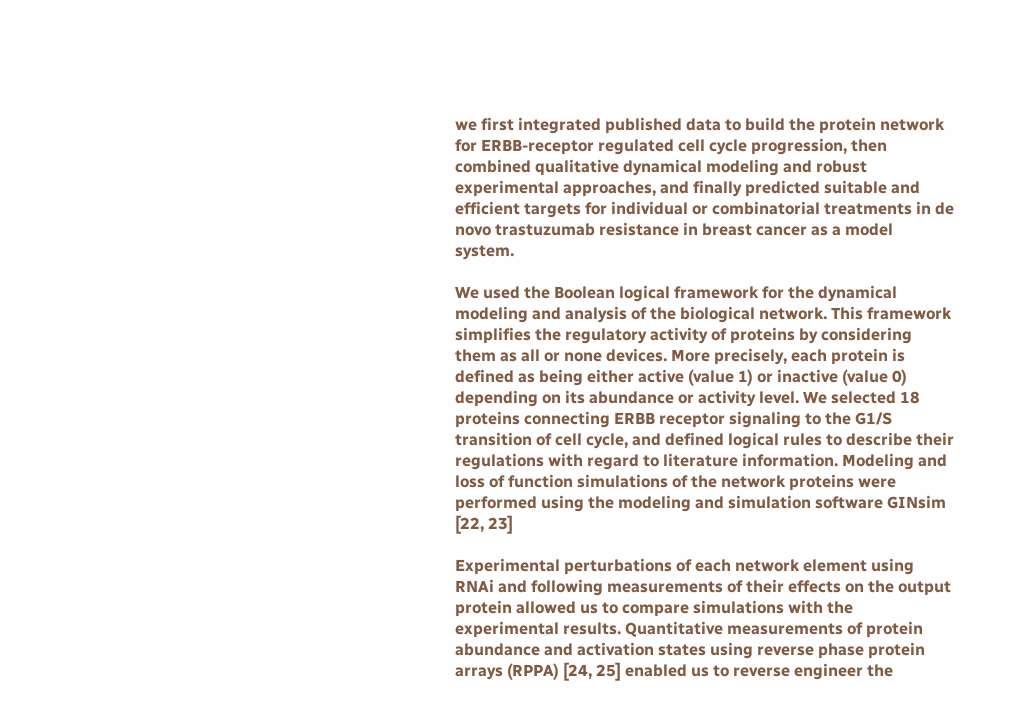we first integrated published data to build the protein network for ERBB-receptor regulated cell cycle progression, then combined qualitative dynamical modeling and robust experimental approaches, and finally predicted suitable and efficient targets for individual or combinatorial treatments in de novo trastuzumab resistance in breast cancer as a model system.

We used the Boolean logical framework for the dynamical modeling and analysis of the biological network. This framework simplifies the regulatory activity of proteins by considering them as all or none devices. More precisely, each protein is defined as being either active (value 1) or inactive (value 0) depending on its abundance or activity level. We selected 18 proteins connecting ERBB receptor signaling to the G1/S transition of cell cycle, and defined logical rules to describe their regulations with regard to literature information. Modeling and loss of function simulations of the network proteins were performed using the modeling and simulation software GINsim [22, 23]

Experimental perturbations of each network element using RNAi and following measurements of their effects on the output protein allowed us to compare simulations with the experimental results. Quantitative measurements of protein abundance and activation states using reverse phase protein arrays (RPPA) [24, 25] enabled us to reverse engineer the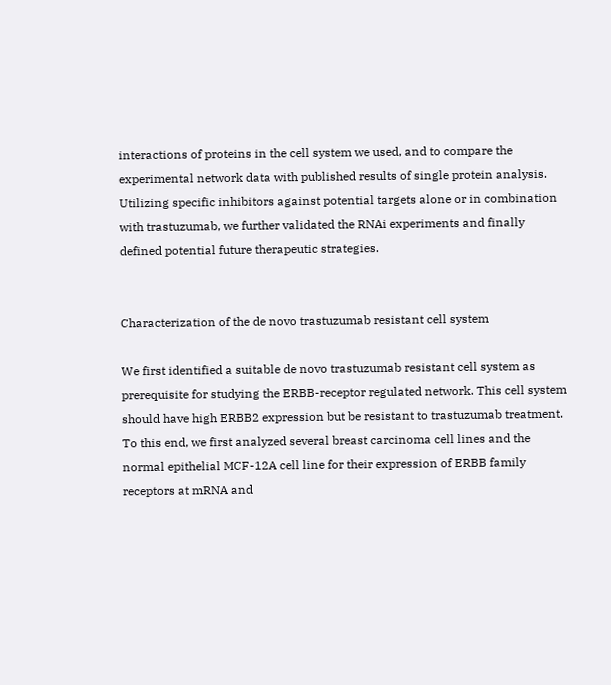interactions of proteins in the cell system we used, and to compare the experimental network data with published results of single protein analysis. Utilizing specific inhibitors against potential targets alone or in combination with trastuzumab, we further validated the RNAi experiments and finally defined potential future therapeutic strategies.


Characterization of the de novo trastuzumab resistant cell system

We first identified a suitable de novo trastuzumab resistant cell system as prerequisite for studying the ERBB-receptor regulated network. This cell system should have high ERBB2 expression but be resistant to trastuzumab treatment. To this end, we first analyzed several breast carcinoma cell lines and the normal epithelial MCF-12A cell line for their expression of ERBB family receptors at mRNA and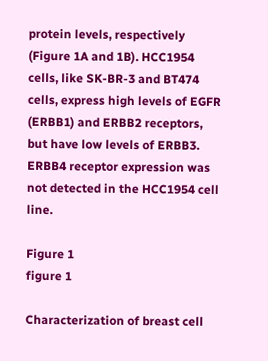protein levels, respectively (Figure 1A and 1B). HCC1954 cells, like SK-BR-3 and BT474 cells, express high levels of EGFR (ERBB1) and ERBB2 receptors, but have low levels of ERBB3. ERBB4 receptor expression was not detected in the HCC1954 cell line.

Figure 1
figure 1

Characterization of breast cell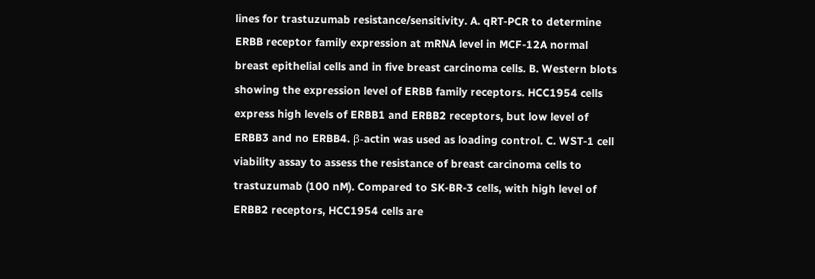lines for trastuzumab resistance/sensitivity. A. qRT-PCR to determine ERBB receptor family expression at mRNA level in MCF-12A normal breast epithelial cells and in five breast carcinoma cells. B. Western blots showing the expression level of ERBB family receptors. HCC1954 cells express high levels of ERBB1 and ERBB2 receptors, but low level of ERBB3 and no ERBB4. β-actin was used as loading control. C. WST-1 cell viability assay to assess the resistance of breast carcinoma cells to trastuzumab (100 nM). Compared to SK-BR-3 cells, with high level of ERBB2 receptors, HCC1954 cells are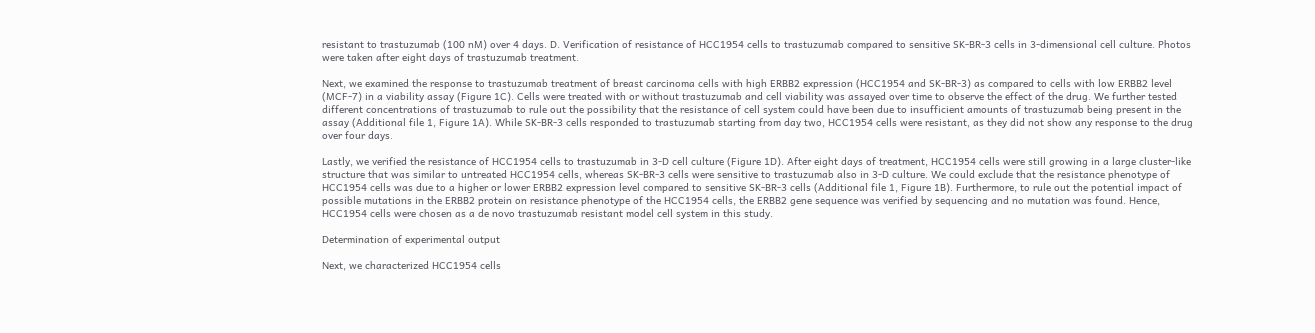resistant to trastuzumab (100 nM) over 4 days. D. Verification of resistance of HCC1954 cells to trastuzumab compared to sensitive SK-BR-3 cells in 3-dimensional cell culture. Photos were taken after eight days of trastuzumab treatment.

Next, we examined the response to trastuzumab treatment of breast carcinoma cells with high ERBB2 expression (HCC1954 and SK-BR-3) as compared to cells with low ERBB2 level (MCF-7) in a viability assay (Figure 1C). Cells were treated with or without trastuzumab and cell viability was assayed over time to observe the effect of the drug. We further tested different concentrations of trastuzumab to rule out the possibility that the resistance of cell system could have been due to insufficient amounts of trastuzumab being present in the assay (Additional file 1, Figure 1A). While SK-BR-3 cells responded to trastuzumab starting from day two, HCC1954 cells were resistant, as they did not show any response to the drug over four days.

Lastly, we verified the resistance of HCC1954 cells to trastuzumab in 3-D cell culture (Figure 1D). After eight days of treatment, HCC1954 cells were still growing in a large cluster-like structure that was similar to untreated HCC1954 cells, whereas SK-BR-3 cells were sensitive to trastuzumab also in 3-D culture. We could exclude that the resistance phenotype of HCC1954 cells was due to a higher or lower ERBB2 expression level compared to sensitive SK-BR-3 cells (Additional file 1, Figure 1B). Furthermore, to rule out the potential impact of possible mutations in the ERBB2 protein on resistance phenotype of the HCC1954 cells, the ERBB2 gene sequence was verified by sequencing and no mutation was found. Hence, HCC1954 cells were chosen as a de novo trastuzumab resistant model cell system in this study.

Determination of experimental output

Next, we characterized HCC1954 cells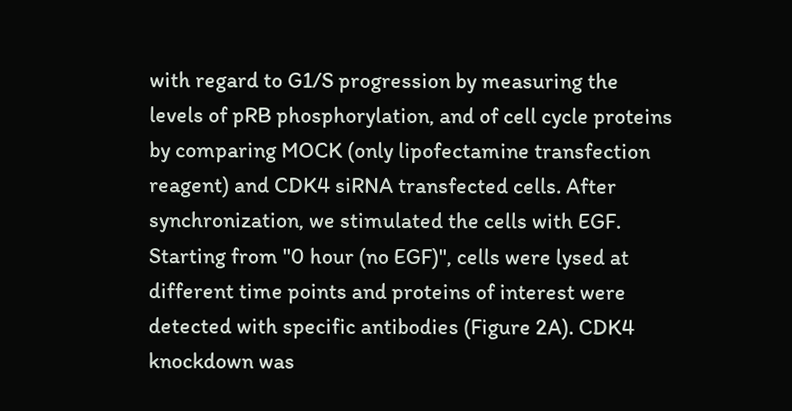with regard to G1/S progression by measuring the levels of pRB phosphorylation, and of cell cycle proteins by comparing MOCK (only lipofectamine transfection reagent) and CDK4 siRNA transfected cells. After synchronization, we stimulated the cells with EGF. Starting from "0 hour (no EGF)", cells were lysed at different time points and proteins of interest were detected with specific antibodies (Figure 2A). CDK4 knockdown was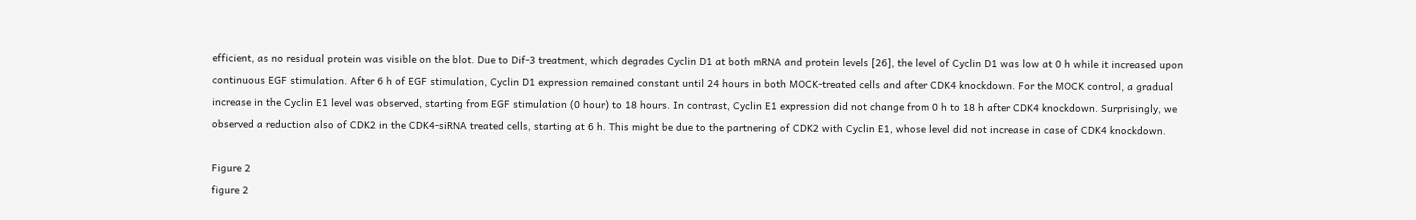efficient, as no residual protein was visible on the blot. Due to Dif-3 treatment, which degrades Cyclin D1 at both mRNA and protein levels [26], the level of Cyclin D1 was low at 0 h while it increased upon continuous EGF stimulation. After 6 h of EGF stimulation, Cyclin D1 expression remained constant until 24 hours in both MOCK-treated cells and after CDK4 knockdown. For the MOCK control, a gradual increase in the Cyclin E1 level was observed, starting from EGF stimulation (0 hour) to 18 hours. In contrast, Cyclin E1 expression did not change from 0 h to 18 h after CDK4 knockdown. Surprisingly, we observed a reduction also of CDK2 in the CDK4-siRNA treated cells, starting at 6 h. This might be due to the partnering of CDK2 with Cyclin E1, whose level did not increase in case of CDK4 knockdown.

Figure 2
figure 2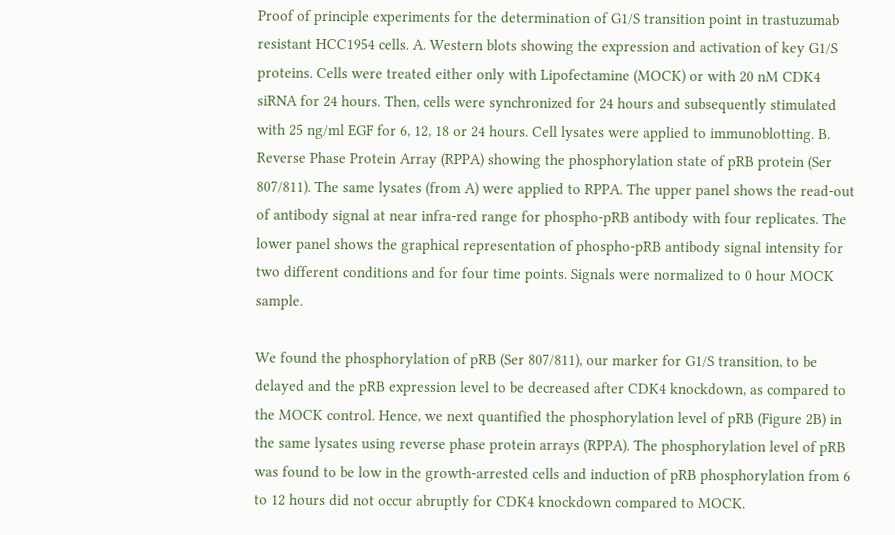Proof of principle experiments for the determination of G1/S transition point in trastuzumab resistant HCC1954 cells. A. Western blots showing the expression and activation of key G1/S proteins. Cells were treated either only with Lipofectamine (MOCK) or with 20 nM CDK4 siRNA for 24 hours. Then, cells were synchronized for 24 hours and subsequently stimulated with 25 ng/ml EGF for 6, 12, 18 or 24 hours. Cell lysates were applied to immunoblotting. B. Reverse Phase Protein Array (RPPA) showing the phosphorylation state of pRB protein (Ser 807/811). The same lysates (from A) were applied to RPPA. The upper panel shows the read-out of antibody signal at near infra-red range for phospho-pRB antibody with four replicates. The lower panel shows the graphical representation of phospho-pRB antibody signal intensity for two different conditions and for four time points. Signals were normalized to 0 hour MOCK sample.

We found the phosphorylation of pRB (Ser 807/811), our marker for G1/S transition, to be delayed and the pRB expression level to be decreased after CDK4 knockdown, as compared to the MOCK control. Hence, we next quantified the phosphorylation level of pRB (Figure 2B) in the same lysates using reverse phase protein arrays (RPPA). The phosphorylation level of pRB was found to be low in the growth-arrested cells and induction of pRB phosphorylation from 6 to 12 hours did not occur abruptly for CDK4 knockdown compared to MOCK.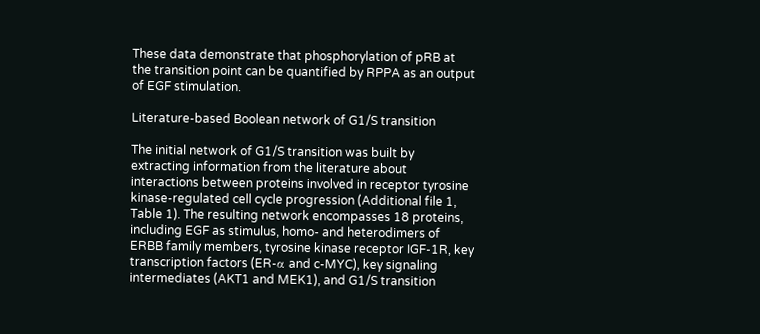These data demonstrate that phosphorylation of pRB at the transition point can be quantified by RPPA as an output of EGF stimulation.

Literature-based Boolean network of G1/S transition

The initial network of G1/S transition was built by extracting information from the literature about interactions between proteins involved in receptor tyrosine kinase-regulated cell cycle progression (Additional file 1, Table 1). The resulting network encompasses 18 proteins, including EGF as stimulus, homo- and heterodimers of ERBB family members, tyrosine kinase receptor IGF-1R, key transcription factors (ER-α and c-MYC), key signaling intermediates (AKT1 and MEK1), and G1/S transition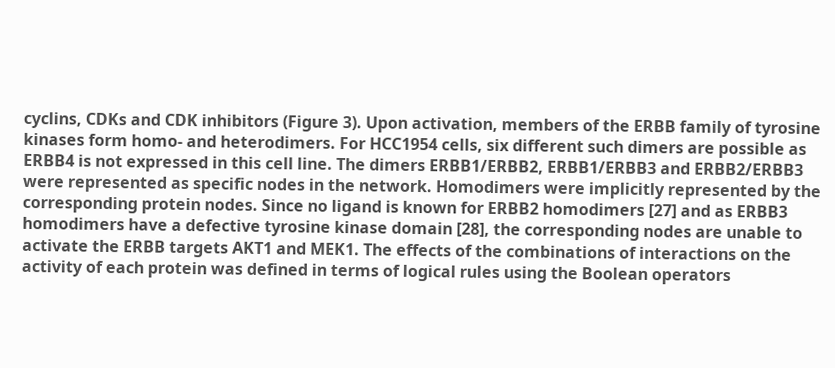cyclins, CDKs and CDK inhibitors (Figure 3). Upon activation, members of the ERBB family of tyrosine kinases form homo- and heterodimers. For HCC1954 cells, six different such dimers are possible as ERBB4 is not expressed in this cell line. The dimers ERBB1/ERBB2, ERBB1/ERBB3 and ERBB2/ERBB3 were represented as specific nodes in the network. Homodimers were implicitly represented by the corresponding protein nodes. Since no ligand is known for ERBB2 homodimers [27] and as ERBB3 homodimers have a defective tyrosine kinase domain [28], the corresponding nodes are unable to activate the ERBB targets AKT1 and MEK1. The effects of the combinations of interactions on the activity of each protein was defined in terms of logical rules using the Boolean operators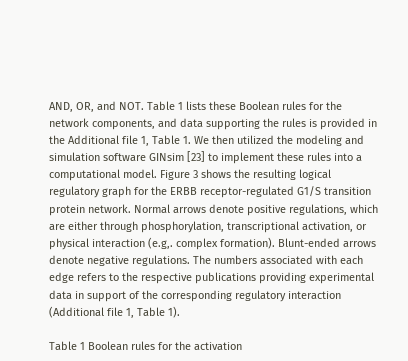AND, OR, and NOT. Table 1 lists these Boolean rules for the network components, and data supporting the rules is provided in the Additional file 1, Table 1. We then utilized the modeling and simulation software GINsim [23] to implement these rules into a computational model. Figure 3 shows the resulting logical regulatory graph for the ERBB receptor-regulated G1/S transition protein network. Normal arrows denote positive regulations, which are either through phosphorylation, transcriptional activation, or physical interaction (e.g,. complex formation). Blunt-ended arrows denote negative regulations. The numbers associated with each edge refers to the respective publications providing experimental data in support of the corresponding regulatory interaction (Additional file 1, Table 1).

Table 1 Boolean rules for the activation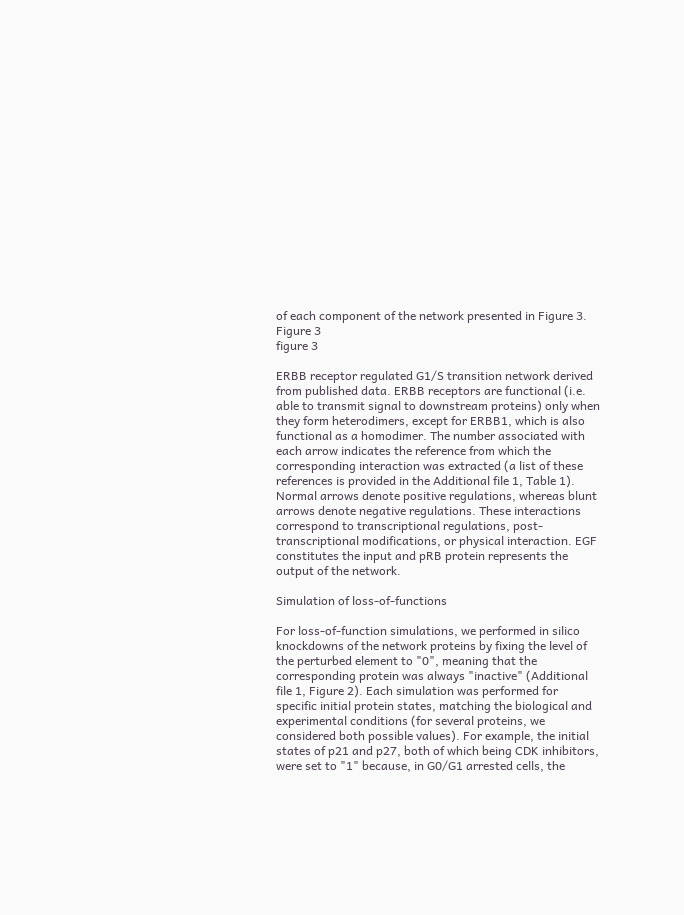of each component of the network presented in Figure 3.
Figure 3
figure 3

ERBB receptor regulated G1/S transition network derived from published data. ERBB receptors are functional (i.e. able to transmit signal to downstream proteins) only when they form heterodimers, except for ERBB1, which is also functional as a homodimer. The number associated with each arrow indicates the reference from which the corresponding interaction was extracted (a list of these references is provided in the Additional file 1, Table 1). Normal arrows denote positive regulations, whereas blunt arrows denote negative regulations. These interactions correspond to transcriptional regulations, post-transcriptional modifications, or physical interaction. EGF constitutes the input and pRB protein represents the output of the network.

Simulation of loss-of-functions

For loss-of-function simulations, we performed in silico knockdowns of the network proteins by fixing the level of the perturbed element to "0", meaning that the corresponding protein was always "inactive" (Additional file 1, Figure 2). Each simulation was performed for specific initial protein states, matching the biological and experimental conditions (for several proteins, we considered both possible values). For example, the initial states of p21 and p27, both of which being CDK inhibitors, were set to "1" because, in G0/G1 arrested cells, the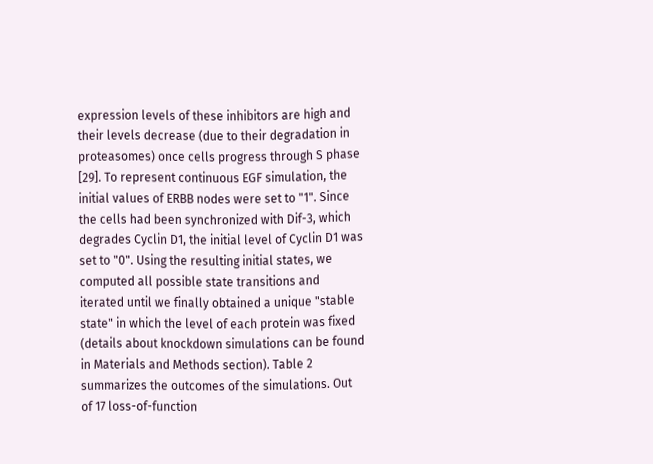expression levels of these inhibitors are high and their levels decrease (due to their degradation in proteasomes) once cells progress through S phase [29]. To represent continuous EGF simulation, the initial values of ERBB nodes were set to "1". Since the cells had been synchronized with Dif-3, which degrades Cyclin D1, the initial level of Cyclin D1 was set to "0". Using the resulting initial states, we computed all possible state transitions and iterated until we finally obtained a unique "stable state" in which the level of each protein was fixed (details about knockdown simulations can be found in Materials and Methods section). Table 2 summarizes the outcomes of the simulations. Out of 17 loss-of-function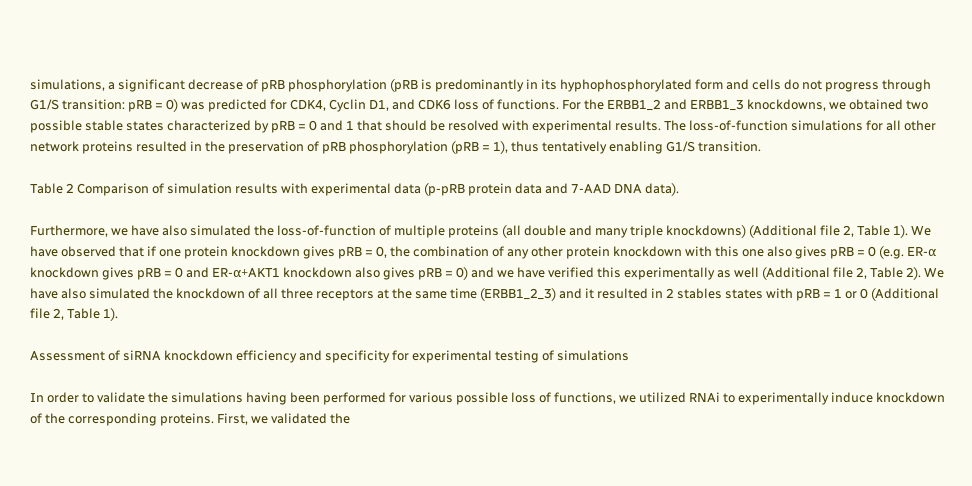simulations, a significant decrease of pRB phosphorylation (pRB is predominantly in its hyphophosphorylated form and cells do not progress through G1/S transition: pRB = 0) was predicted for CDK4, Cyclin D1, and CDK6 loss of functions. For the ERBB1_2 and ERBB1_3 knockdowns, we obtained two possible stable states characterized by pRB = 0 and 1 that should be resolved with experimental results. The loss-of-function simulations for all other network proteins resulted in the preservation of pRB phosphorylation (pRB = 1), thus tentatively enabling G1/S transition.

Table 2 Comparison of simulation results with experimental data (p-pRB protein data and 7-AAD DNA data).

Furthermore, we have also simulated the loss-of-function of multiple proteins (all double and many triple knockdowns) (Additional file 2, Table 1). We have observed that if one protein knockdown gives pRB = 0, the combination of any other protein knockdown with this one also gives pRB = 0 (e.g. ER-α knockdown gives pRB = 0 and ER-α+AKT1 knockdown also gives pRB = 0) and we have verified this experimentally as well (Additional file 2, Table 2). We have also simulated the knockdown of all three receptors at the same time (ERBB1_2_3) and it resulted in 2 stables states with pRB = 1 or 0 (Additional file 2, Table 1).

Assessment of siRNA knockdown efficiency and specificity for experimental testing of simulations

In order to validate the simulations having been performed for various possible loss of functions, we utilized RNAi to experimentally induce knockdown of the corresponding proteins. First, we validated the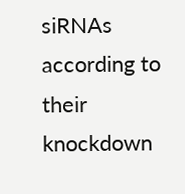siRNAs according to their knockdown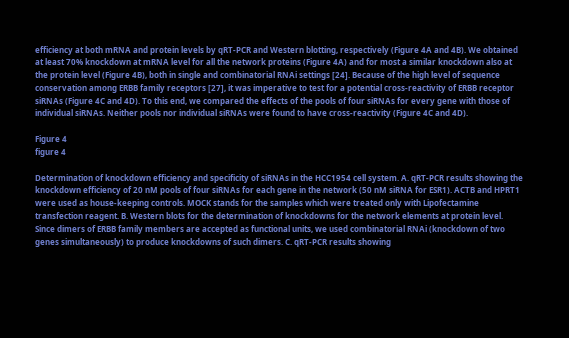efficiency at both mRNA and protein levels by qRT-PCR and Western blotting, respectively (Figure 4A and 4B). We obtained at least 70% knockdown at mRNA level for all the network proteins (Figure 4A) and for most a similar knockdown also at the protein level (Figure 4B), both in single and combinatorial RNAi settings [24]. Because of the high level of sequence conservation among ERBB family receptors [27], it was imperative to test for a potential cross-reactivity of ERBB receptor siRNAs (Figure 4C and 4D). To this end, we compared the effects of the pools of four siRNAs for every gene with those of individual siRNAs. Neither pools nor individual siRNAs were found to have cross-reactivity (Figure 4C and 4D).

Figure 4
figure 4

Determination of knockdown efficiency and specificity of siRNAs in the HCC1954 cell system. A. qRT-PCR results showing the knockdown efficiency of 20 nM pools of four siRNAs for each gene in the network (50 nM siRNA for ESR1). ACTB and HPRT1 were used as house-keeping controls. MOCK stands for the samples which were treated only with Lipofectamine transfection reagent. B. Western blots for the determination of knockdowns for the network elements at protein level. Since dimers of ERBB family members are accepted as functional units, we used combinatorial RNAi (knockdown of two genes simultaneously) to produce knockdowns of such dimers. C. qRT-PCR results showing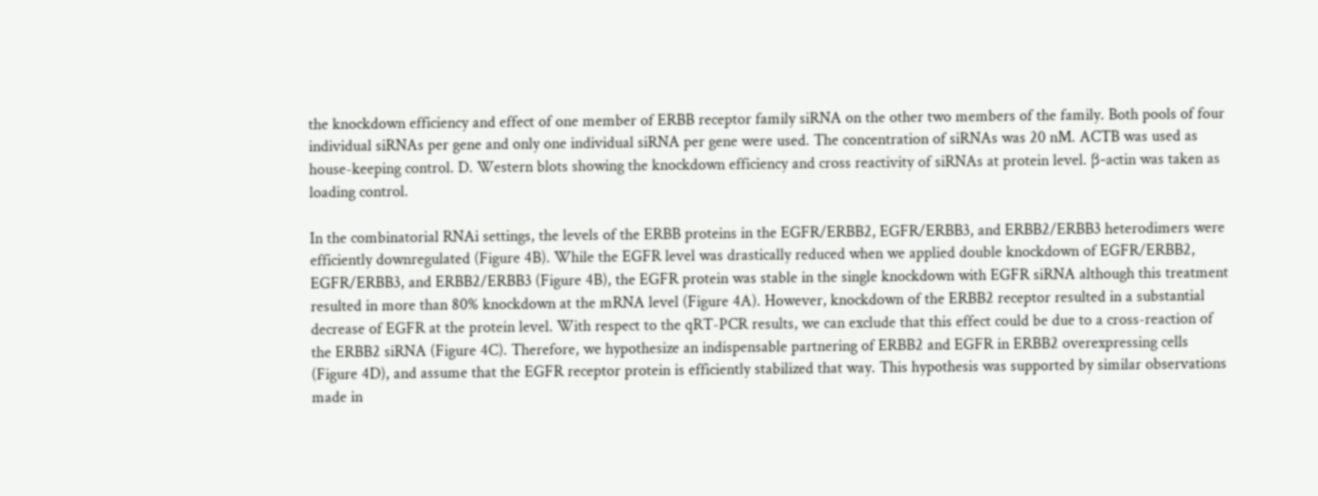the knockdown efficiency and effect of one member of ERBB receptor family siRNA on the other two members of the family. Both pools of four individual siRNAs per gene and only one individual siRNA per gene were used. The concentration of siRNAs was 20 nM. ACTB was used as house-keeping control. D. Western blots showing the knockdown efficiency and cross reactivity of siRNAs at protein level. β-actin was taken as loading control.

In the combinatorial RNAi settings, the levels of the ERBB proteins in the EGFR/ERBB2, EGFR/ERBB3, and ERBB2/ERBB3 heterodimers were efficiently downregulated (Figure 4B). While the EGFR level was drastically reduced when we applied double knockdown of EGFR/ERBB2, EGFR/ERBB3, and ERBB2/ERBB3 (Figure 4B), the EGFR protein was stable in the single knockdown with EGFR siRNA although this treatment resulted in more than 80% knockdown at the mRNA level (Figure 4A). However, knockdown of the ERBB2 receptor resulted in a substantial decrease of EGFR at the protein level. With respect to the qRT-PCR results, we can exclude that this effect could be due to a cross-reaction of the ERBB2 siRNA (Figure 4C). Therefore, we hypothesize an indispensable partnering of ERBB2 and EGFR in ERBB2 overexpressing cells (Figure 4D), and assume that the EGFR receptor protein is efficiently stabilized that way. This hypothesis was supported by similar observations made in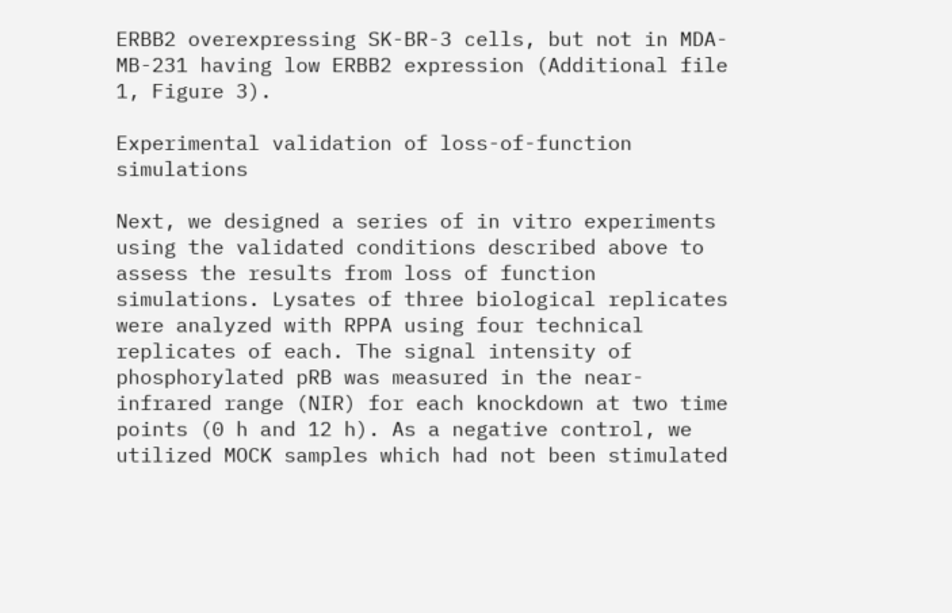ERBB2 overexpressing SK-BR-3 cells, but not in MDA-MB-231 having low ERBB2 expression (Additional file 1, Figure 3).

Experimental validation of loss-of-function simulations

Next, we designed a series of in vitro experiments using the validated conditions described above to assess the results from loss of function simulations. Lysates of three biological replicates were analyzed with RPPA using four technical replicates of each. The signal intensity of phosphorylated pRB was measured in the near-infrared range (NIR) for each knockdown at two time points (0 h and 12 h). As a negative control, we utilized MOCK samples which had not been stimulated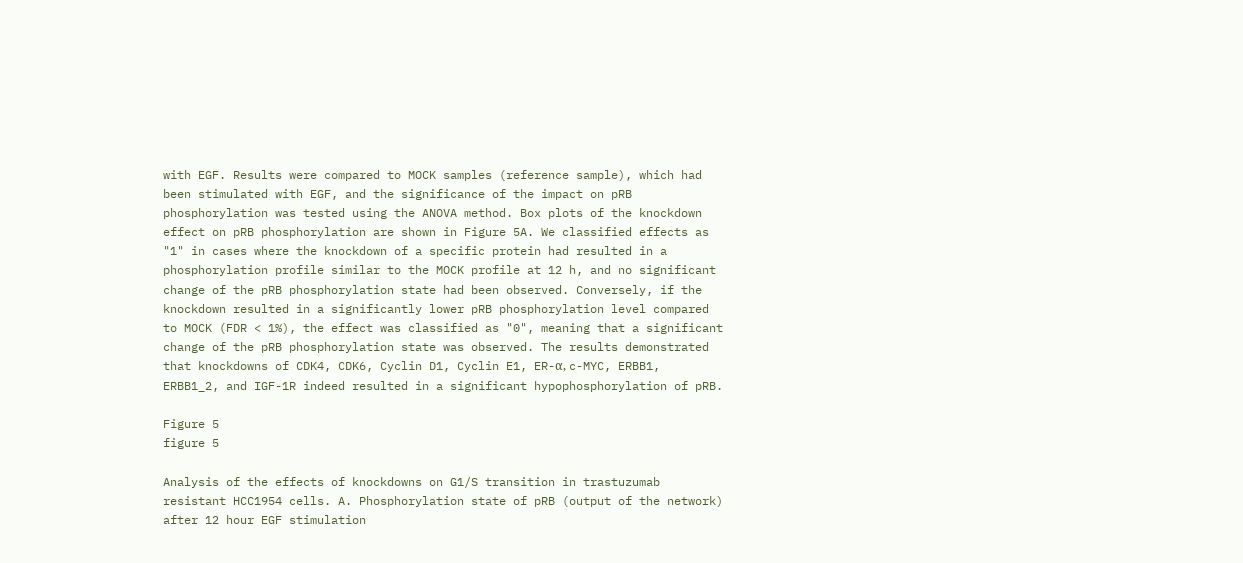with EGF. Results were compared to MOCK samples (reference sample), which had been stimulated with EGF, and the significance of the impact on pRB phosphorylation was tested using the ANOVA method. Box plots of the knockdown effect on pRB phosphorylation are shown in Figure 5A. We classified effects as "1" in cases where the knockdown of a specific protein had resulted in a phosphorylation profile similar to the MOCK profile at 12 h, and no significant change of the pRB phosphorylation state had been observed. Conversely, if the knockdown resulted in a significantly lower pRB phosphorylation level compared to MOCK (FDR < 1%), the effect was classified as "0", meaning that a significant change of the pRB phosphorylation state was observed. The results demonstrated that knockdowns of CDK4, CDK6, Cyclin D1, Cyclin E1, ER-α, c-MYC, ERBB1, ERBB1_2, and IGF-1R indeed resulted in a significant hypophosphorylation of pRB.

Figure 5
figure 5

Analysis of the effects of knockdowns on G1/S transition in trastuzumab resistant HCC1954 cells. A. Phosphorylation state of pRB (output of the network) after 12 hour EGF stimulation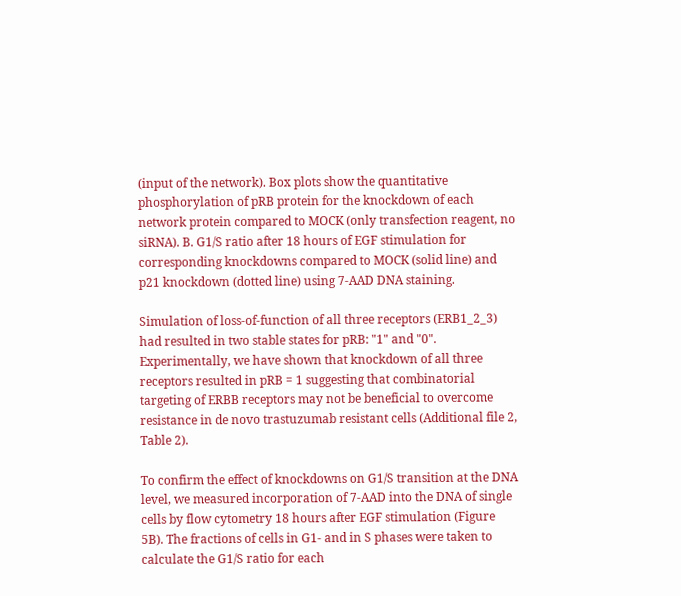(input of the network). Box plots show the quantitative phosphorylation of pRB protein for the knockdown of each network protein compared to MOCK (only transfection reagent, no siRNA). B. G1/S ratio after 18 hours of EGF stimulation for corresponding knockdowns compared to MOCK (solid line) and p21 knockdown (dotted line) using 7-AAD DNA staining.

Simulation of loss-of-function of all three receptors (ERB1_2_3) had resulted in two stable states for pRB: "1" and "0". Experimentally, we have shown that knockdown of all three receptors resulted in pRB = 1 suggesting that combinatorial targeting of ERBB receptors may not be beneficial to overcome resistance in de novo trastuzumab resistant cells (Additional file 2, Table 2).

To confirm the effect of knockdowns on G1/S transition at the DNA level, we measured incorporation of 7-AAD into the DNA of single cells by flow cytometry 18 hours after EGF stimulation (Figure 5B). The fractions of cells in G1- and in S phases were taken to calculate the G1/S ratio for each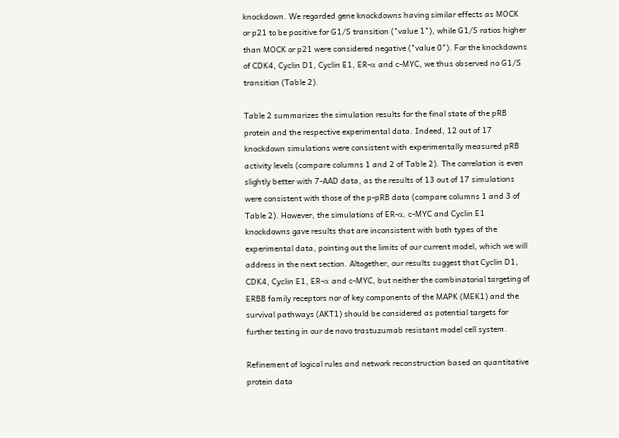knockdown. We regarded gene knockdowns having similar effects as MOCK or p21 to be positive for G1/S transition ("value 1"), while G1/S ratios higher than MOCK or p21 were considered negative ("value 0"). For the knockdowns of CDK4, Cyclin D1, Cyclin E1, ER-α and c-MYC, we thus observed no G1/S transition (Table 2).

Table 2 summarizes the simulation results for the final state of the pRB protein and the respective experimental data. Indeed, 12 out of 17 knockdown simulations were consistent with experimentally measured pRB activity levels (compare columns 1 and 2 of Table 2). The correlation is even slightly better with 7-AAD data, as the results of 13 out of 17 simulations were consistent with those of the p-pRB data (compare columns 1 and 3 of Table 2). However, the simulations of ER-α, c-MYC and Cyclin E1 knockdowns gave results that are inconsistent with both types of the experimental data, pointing out the limits of our current model, which we will address in the next section. Altogether, our results suggest that Cyclin D1, CDK4, Cyclin E1, ER-α and c-MYC, but neither the combinatorial targeting of ERBB family receptors nor of key components of the MAPK (MEK1) and the survival pathways (AKT1) should be considered as potential targets for further testing in our de novo trastuzumab resistant model cell system.

Refinement of logical rules and network reconstruction based on quantitative protein data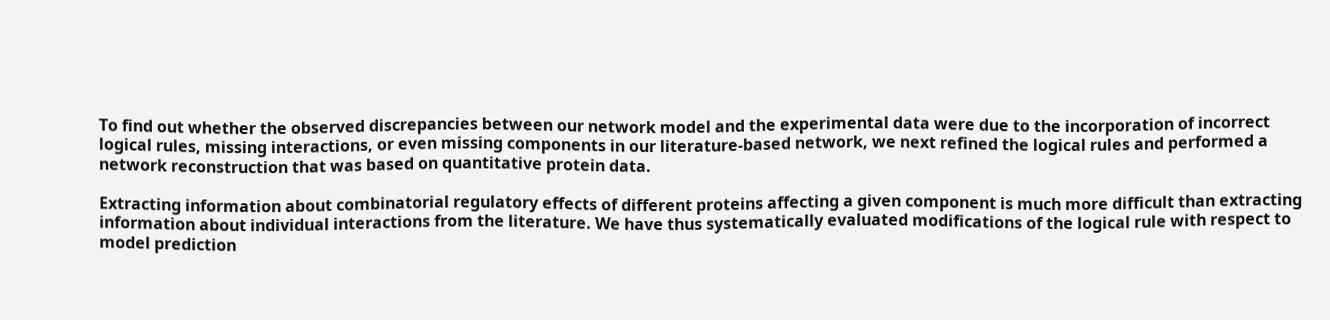To find out whether the observed discrepancies between our network model and the experimental data were due to the incorporation of incorrect logical rules, missing interactions, or even missing components in our literature-based network, we next refined the logical rules and performed a network reconstruction that was based on quantitative protein data.

Extracting information about combinatorial regulatory effects of different proteins affecting a given component is much more difficult than extracting information about individual interactions from the literature. We have thus systematically evaluated modifications of the logical rule with respect to model prediction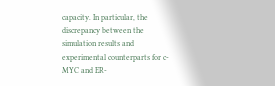capacity. In particular, the discrepancy between the simulation results and experimental counterparts for c-MYC and ER-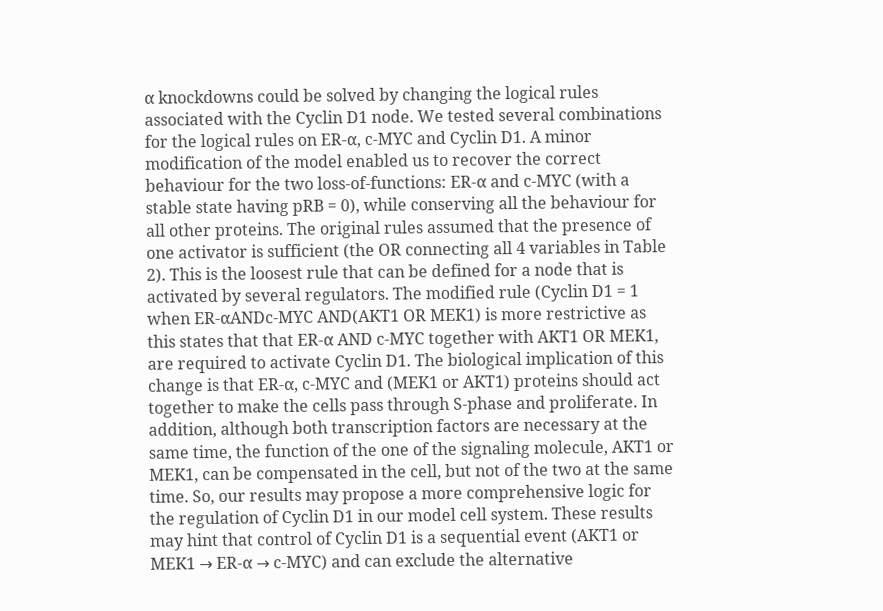α knockdowns could be solved by changing the logical rules associated with the Cyclin D1 node. We tested several combinations for the logical rules on ER-α, c-MYC and Cyclin D1. A minor modification of the model enabled us to recover the correct behaviour for the two loss-of-functions: ER-α and c-MYC (with a stable state having pRB = 0), while conserving all the behaviour for all other proteins. The original rules assumed that the presence of one activator is sufficient (the OR connecting all 4 variables in Table 2). This is the loosest rule that can be defined for a node that is activated by several regulators. The modified rule (Cyclin D1 = 1 when ER-αANDc-MYC AND(AKT1 OR MEK1) is more restrictive as this states that that ER-α AND c-MYC together with AKT1 OR MEK1, are required to activate Cyclin D1. The biological implication of this change is that ER-α, c-MYC and (MEK1 or AKT1) proteins should act together to make the cells pass through S-phase and proliferate. In addition, although both transcription factors are necessary at the same time, the function of the one of the signaling molecule, AKT1 or MEK1, can be compensated in the cell, but not of the two at the same time. So, our results may propose a more comprehensive logic for the regulation of Cyclin D1 in our model cell system. These results may hint that control of Cyclin D1 is a sequential event (AKT1 or MEK1 → ER-α → c-MYC) and can exclude the alternative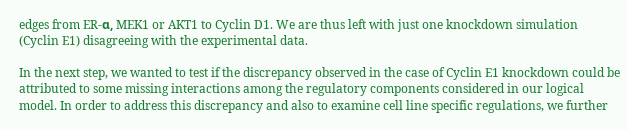edges from ER-α, MEK1 or AKT1 to Cyclin D1. We are thus left with just one knockdown simulation (Cyclin E1) disagreeing with the experimental data.

In the next step, we wanted to test if the discrepancy observed in the case of Cyclin E1 knockdown could be attributed to some missing interactions among the regulatory components considered in our logical model. In order to address this discrepancy and also to examine cell line specific regulations, we further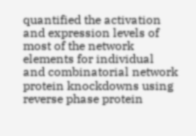quantified the activation and expression levels of most of the network elements for individual and combinatorial network protein knockdowns using reverse phase protein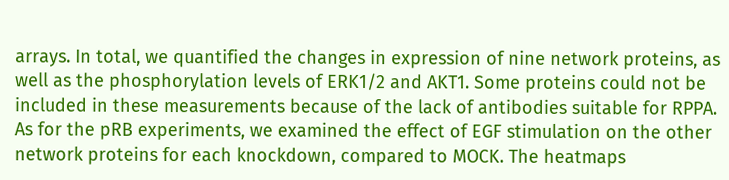arrays. In total, we quantified the changes in expression of nine network proteins, as well as the phosphorylation levels of ERK1/2 and AKT1. Some proteins could not be included in these measurements because of the lack of antibodies suitable for RPPA. As for the pRB experiments, we examined the effect of EGF stimulation on the other network proteins for each knockdown, compared to MOCK. The heatmaps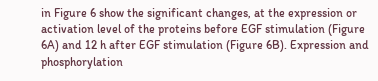in Figure 6 show the significant changes, at the expression or activation level of the proteins before EGF stimulation (Figure 6A) and 12 h after EGF stimulation (Figure 6B). Expression and phosphorylation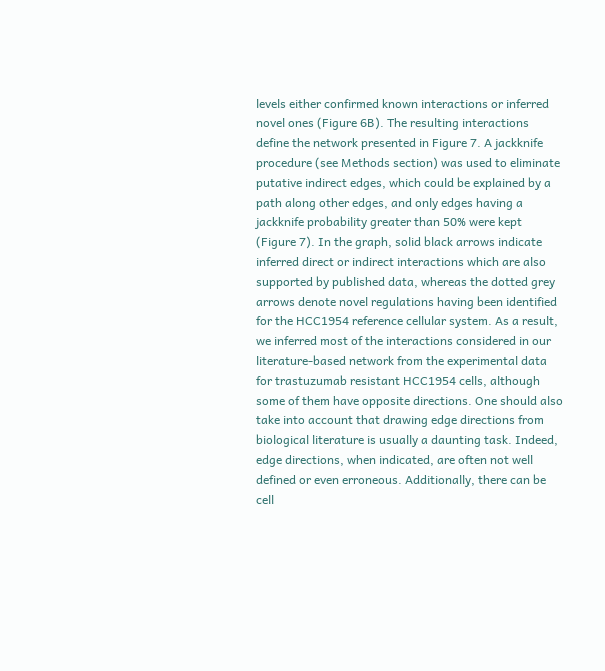levels either confirmed known interactions or inferred novel ones (Figure 6B). The resulting interactions define the network presented in Figure 7. A jackknife procedure (see Methods section) was used to eliminate putative indirect edges, which could be explained by a path along other edges, and only edges having a jackknife probability greater than 50% were kept (Figure 7). In the graph, solid black arrows indicate inferred direct or indirect interactions which are also supported by published data, whereas the dotted grey arrows denote novel regulations having been identified for the HCC1954 reference cellular system. As a result, we inferred most of the interactions considered in our literature-based network from the experimental data for trastuzumab resistant HCC1954 cells, although some of them have opposite directions. One should also take into account that drawing edge directions from biological literature is usually a daunting task. Indeed, edge directions, when indicated, are often not well defined or even erroneous. Additionally, there can be cell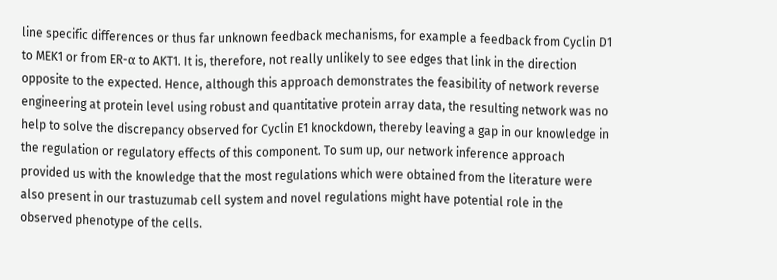line specific differences or thus far unknown feedback mechanisms, for example a feedback from Cyclin D1 to MEK1 or from ER-α to AKT1. It is, therefore, not really unlikely to see edges that link in the direction opposite to the expected. Hence, although this approach demonstrates the feasibility of network reverse engineering at protein level using robust and quantitative protein array data, the resulting network was no help to solve the discrepancy observed for Cyclin E1 knockdown, thereby leaving a gap in our knowledge in the regulation or regulatory effects of this component. To sum up, our network inference approach provided us with the knowledge that the most regulations which were obtained from the literature were also present in our trastuzumab cell system and novel regulations might have potential role in the observed phenotype of the cells.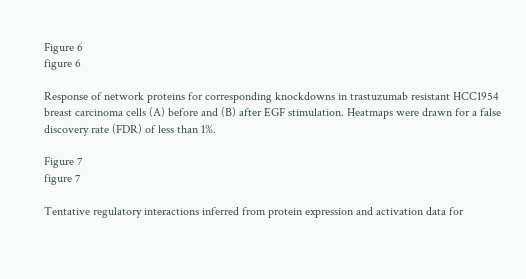Figure 6
figure 6

Response of network proteins for corresponding knockdowns in trastuzumab resistant HCC1954 breast carcinoma cells (A) before and (B) after EGF stimulation. Heatmaps were drawn for a false discovery rate (FDR) of less than 1%.

Figure 7
figure 7

Tentative regulatory interactions inferred from protein expression and activation data for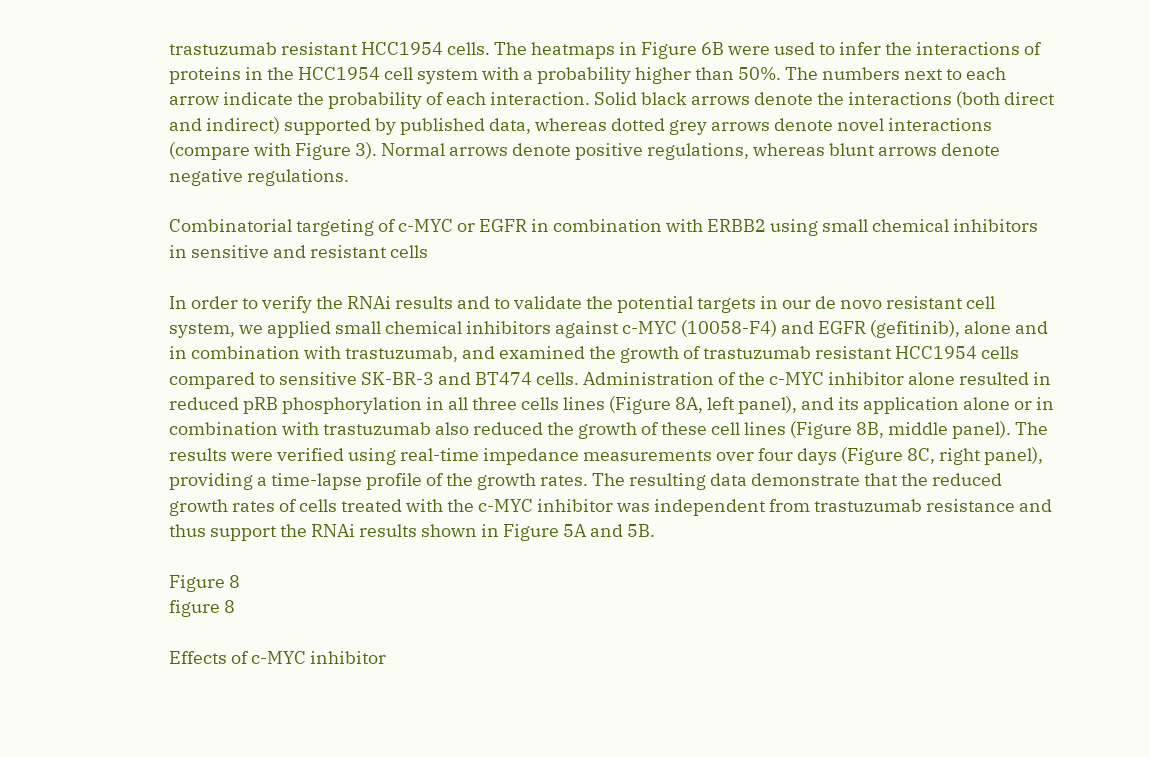trastuzumab resistant HCC1954 cells. The heatmaps in Figure 6B were used to infer the interactions of proteins in the HCC1954 cell system with a probability higher than 50%. The numbers next to each arrow indicate the probability of each interaction. Solid black arrows denote the interactions (both direct and indirect) supported by published data, whereas dotted grey arrows denote novel interactions (compare with Figure 3). Normal arrows denote positive regulations, whereas blunt arrows denote negative regulations.

Combinatorial targeting of c-MYC or EGFR in combination with ERBB2 using small chemical inhibitors in sensitive and resistant cells

In order to verify the RNAi results and to validate the potential targets in our de novo resistant cell system, we applied small chemical inhibitors against c-MYC (10058-F4) and EGFR (gefitinib), alone and in combination with trastuzumab, and examined the growth of trastuzumab resistant HCC1954 cells compared to sensitive SK-BR-3 and BT474 cells. Administration of the c-MYC inhibitor alone resulted in reduced pRB phosphorylation in all three cells lines (Figure 8A, left panel), and its application alone or in combination with trastuzumab also reduced the growth of these cell lines (Figure 8B, middle panel). The results were verified using real-time impedance measurements over four days (Figure 8C, right panel), providing a time-lapse profile of the growth rates. The resulting data demonstrate that the reduced growth rates of cells treated with the c-MYC inhibitor was independent from trastuzumab resistance and thus support the RNAi results shown in Figure 5A and 5B.

Figure 8
figure 8

Effects of c-MYC inhibitor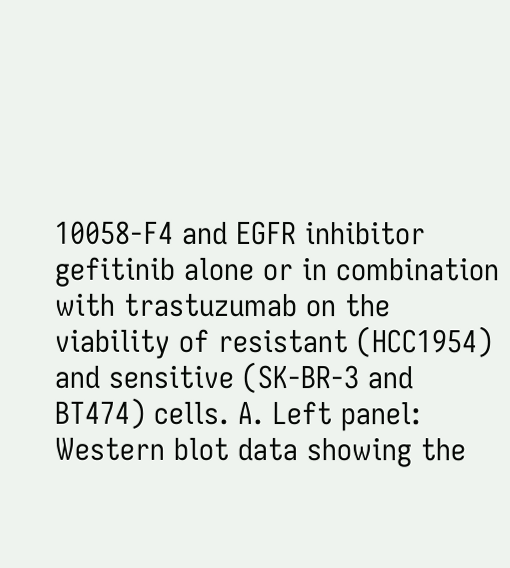10058-F4 and EGFR inhibitor gefitinib alone or in combination with trastuzumab on the viability of resistant (HCC1954) and sensitive (SK-BR-3 and BT474) cells. A. Left panel: Western blot data showing the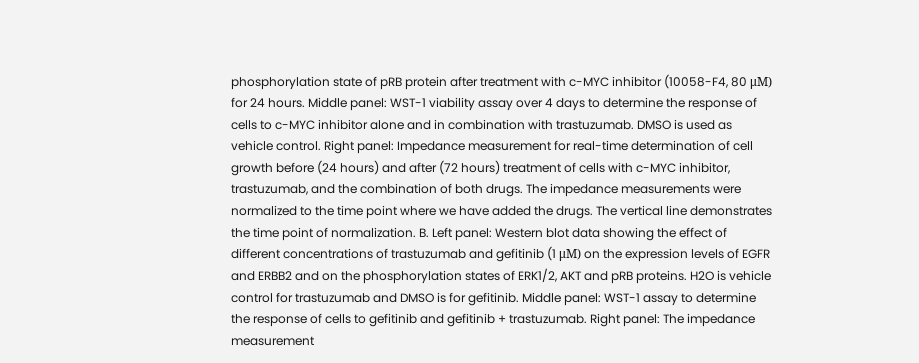phosphorylation state of pRB protein after treatment with c-MYC inhibitor (10058-F4, 80 μM) for 24 hours. Middle panel: WST-1 viability assay over 4 days to determine the response of cells to c-MYC inhibitor alone and in combination with trastuzumab. DMSO is used as vehicle control. Right panel: Impedance measurement for real-time determination of cell growth before (24 hours) and after (72 hours) treatment of cells with c-MYC inhibitor, trastuzumab, and the combination of both drugs. The impedance measurements were normalized to the time point where we have added the drugs. The vertical line demonstrates the time point of normalization. B. Left panel: Western blot data showing the effect of different concentrations of trastuzumab and gefitinib (1 μM) on the expression levels of EGFR and ERBB2 and on the phosphorylation states of ERK1/2, AKT and pRB proteins. H2O is vehicle control for trastuzumab and DMSO is for gefitinib. Middle panel: WST-1 assay to determine the response of cells to gefitinib and gefitinib + trastuzumab. Right panel: The impedance measurement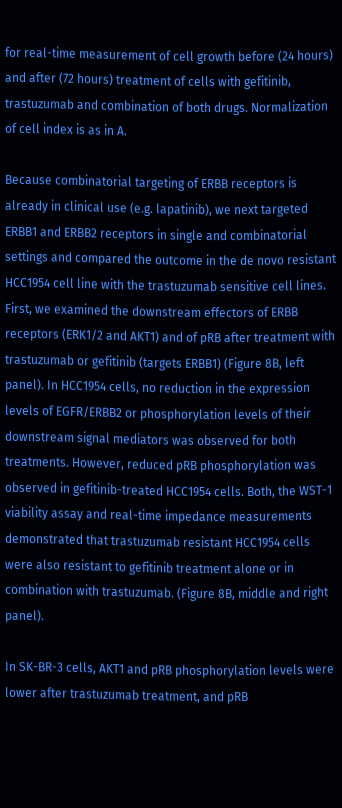for real-time measurement of cell growth before (24 hours) and after (72 hours) treatment of cells with gefitinib, trastuzumab and combination of both drugs. Normalization of cell index is as in A.

Because combinatorial targeting of ERBB receptors is already in clinical use (e.g. lapatinib), we next targeted ERBB1 and ERBB2 receptors in single and combinatorial settings and compared the outcome in the de novo resistant HCC1954 cell line with the trastuzumab sensitive cell lines. First, we examined the downstream effectors of ERBB receptors (ERK1/2 and AKT1) and of pRB after treatment with trastuzumab or gefitinib (targets ERBB1) (Figure 8B, left panel). In HCC1954 cells, no reduction in the expression levels of EGFR/ERBB2 or phosphorylation levels of their downstream signal mediators was observed for both treatments. However, reduced pRB phosphorylation was observed in gefitinib-treated HCC1954 cells. Both, the WST-1 viability assay and real-time impedance measurements demonstrated that trastuzumab resistant HCC1954 cells were also resistant to gefitinib treatment alone or in combination with trastuzumab. (Figure 8B, middle and right panel).

In SK-BR-3 cells, AKT1 and pRB phosphorylation levels were lower after trastuzumab treatment, and pRB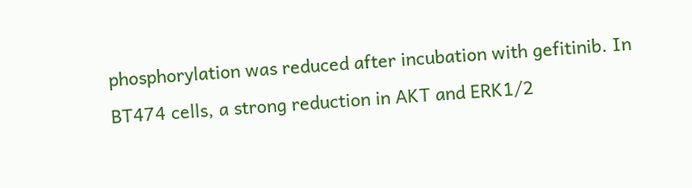phosphorylation was reduced after incubation with gefitinib. In BT474 cells, a strong reduction in AKT and ERK1/2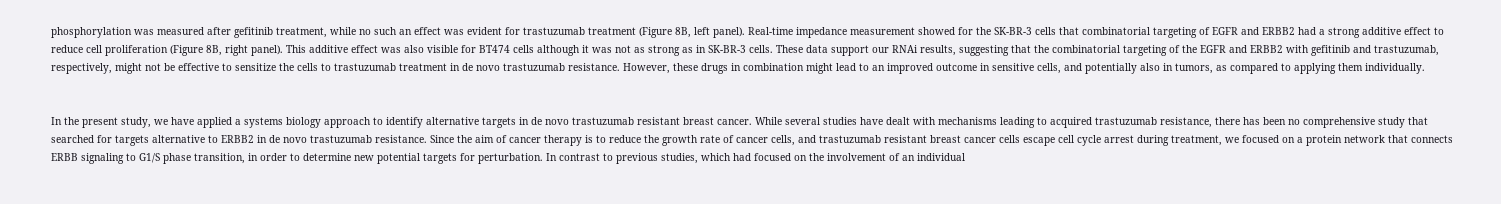phosphorylation was measured after gefitinib treatment, while no such an effect was evident for trastuzumab treatment (Figure 8B, left panel). Real-time impedance measurement showed for the SK-BR-3 cells that combinatorial targeting of EGFR and ERBB2 had a strong additive effect to reduce cell proliferation (Figure 8B, right panel). This additive effect was also visible for BT474 cells although it was not as strong as in SK-BR-3 cells. These data support our RNAi results, suggesting that the combinatorial targeting of the EGFR and ERBB2 with gefitinib and trastuzumab, respectively, might not be effective to sensitize the cells to trastuzumab treatment in de novo trastuzumab resistance. However, these drugs in combination might lead to an improved outcome in sensitive cells, and potentially also in tumors, as compared to applying them individually.


In the present study, we have applied a systems biology approach to identify alternative targets in de novo trastuzumab resistant breast cancer. While several studies have dealt with mechanisms leading to acquired trastuzumab resistance, there has been no comprehensive study that searched for targets alternative to ERBB2 in de novo trastuzumab resistance. Since the aim of cancer therapy is to reduce the growth rate of cancer cells, and trastuzumab resistant breast cancer cells escape cell cycle arrest during treatment, we focused on a protein network that connects ERBB signaling to G1/S phase transition, in order to determine new potential targets for perturbation. In contrast to previous studies, which had focused on the involvement of an individual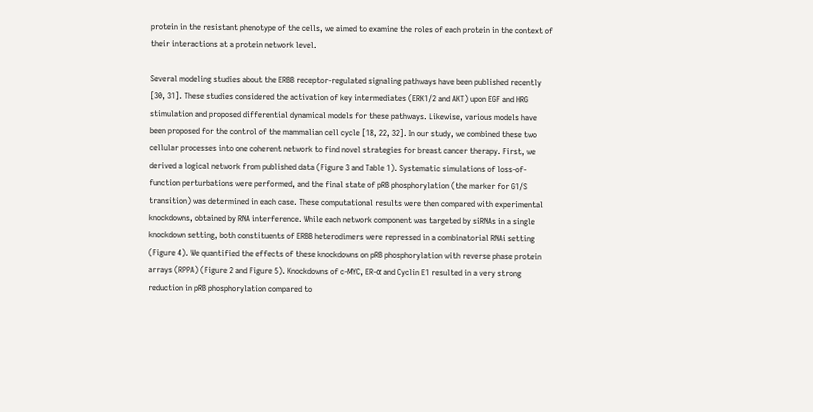protein in the resistant phenotype of the cells, we aimed to examine the roles of each protein in the context of their interactions at a protein network level.

Several modeling studies about the ERBB receptor-regulated signaling pathways have been published recently [30, 31]. These studies considered the activation of key intermediates (ERK1/2 and AKT) upon EGF and HRG stimulation and proposed differential dynamical models for these pathways. Likewise, various models have been proposed for the control of the mammalian cell cycle [18, 22, 32]. In our study, we combined these two cellular processes into one coherent network to find novel strategies for breast cancer therapy. First, we derived a logical network from published data (Figure 3 and Table 1). Systematic simulations of loss-of-function perturbations were performed, and the final state of pRB phosphorylation (the marker for G1/S transition) was determined in each case. These computational results were then compared with experimental knockdowns, obtained by RNA interference. While each network component was targeted by siRNAs in a single knockdown setting, both constituents of ERBB heterodimers were repressed in a combinatorial RNAi setting (Figure 4). We quantified the effects of these knockdowns on pRB phosphorylation with reverse phase protein arrays (RPPA) (Figure 2 and Figure 5). Knockdowns of c-MYC, ER-α and Cyclin E1 resulted in a very strong reduction in pRB phosphorylation compared to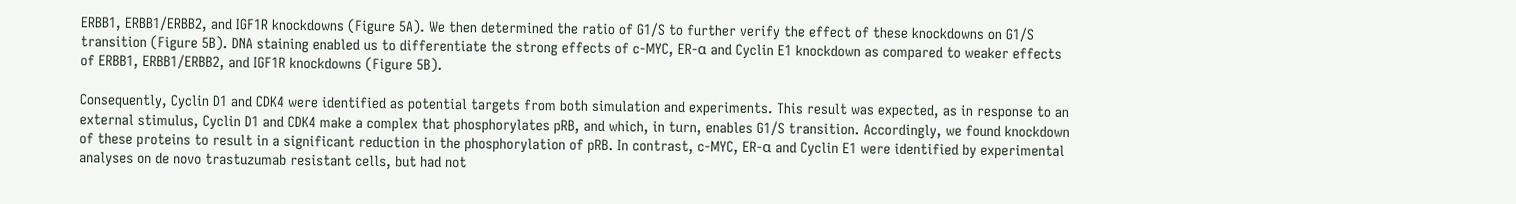ERBB1, ERBB1/ERBB2, and IGF1R knockdowns (Figure 5A). We then determined the ratio of G1/S to further verify the effect of these knockdowns on G1/S transition (Figure 5B). DNA staining enabled us to differentiate the strong effects of c-MYC, ER-α and Cyclin E1 knockdown as compared to weaker effects of ERBB1, ERBB1/ERBB2, and IGF1R knockdowns (Figure 5B).

Consequently, Cyclin D1 and CDK4 were identified as potential targets from both simulation and experiments. This result was expected, as in response to an external stimulus, Cyclin D1 and CDK4 make a complex that phosphorylates pRB, and which, in turn, enables G1/S transition. Accordingly, we found knockdown of these proteins to result in a significant reduction in the phosphorylation of pRB. In contrast, c-MYC, ER-α and Cyclin E1 were identified by experimental analyses on de novo trastuzumab resistant cells, but had not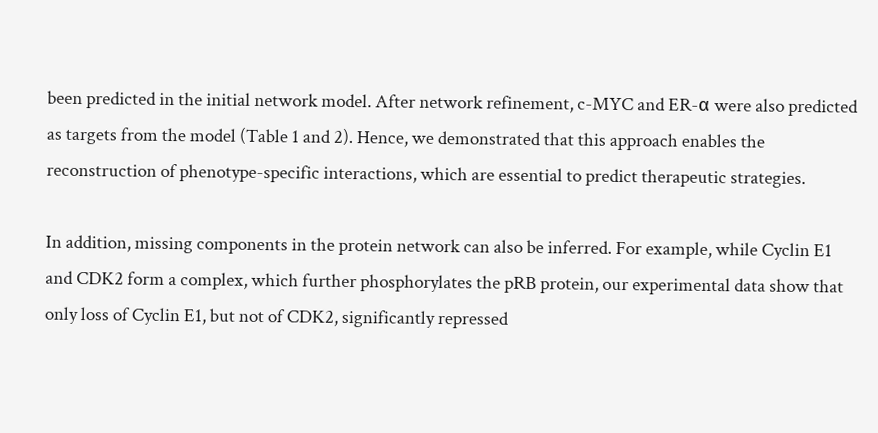been predicted in the initial network model. After network refinement, c-MYC and ER-α were also predicted as targets from the model (Table 1 and 2). Hence, we demonstrated that this approach enables the reconstruction of phenotype-specific interactions, which are essential to predict therapeutic strategies.

In addition, missing components in the protein network can also be inferred. For example, while Cyclin E1 and CDK2 form a complex, which further phosphorylates the pRB protein, our experimental data show that only loss of Cyclin E1, but not of CDK2, significantly repressed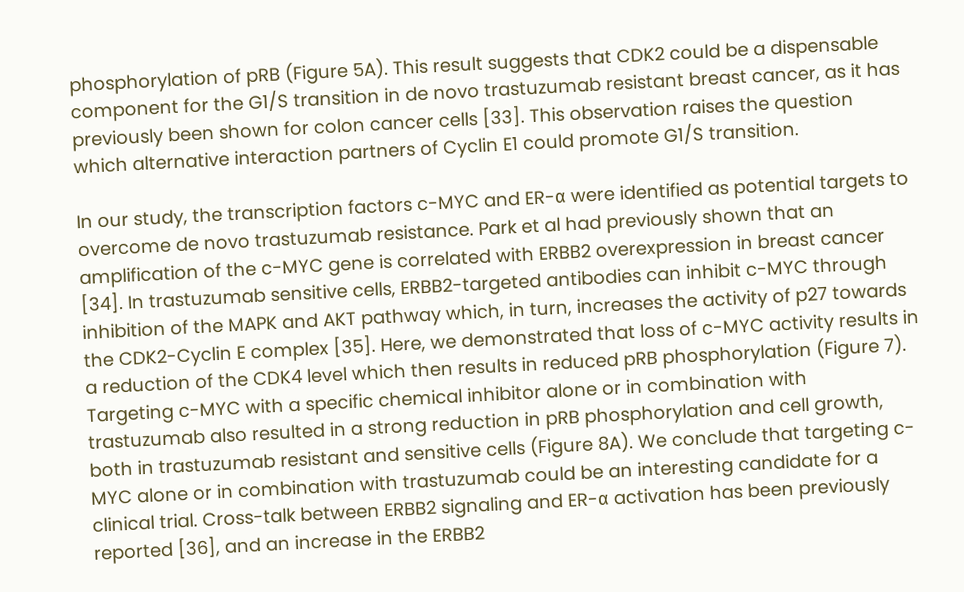phosphorylation of pRB (Figure 5A). This result suggests that CDK2 could be a dispensable component for the G1/S transition in de novo trastuzumab resistant breast cancer, as it has previously been shown for colon cancer cells [33]. This observation raises the question which alternative interaction partners of Cyclin E1 could promote G1/S transition.

In our study, the transcription factors c-MYC and ER-α were identified as potential targets to overcome de novo trastuzumab resistance. Park et al had previously shown that an amplification of the c-MYC gene is correlated with ERBB2 overexpression in breast cancer [34]. In trastuzumab sensitive cells, ERBB2-targeted antibodies can inhibit c-MYC through inhibition of the MAPK and AKT pathway which, in turn, increases the activity of p27 towards the CDK2-Cyclin E complex [35]. Here, we demonstrated that loss of c-MYC activity results in a reduction of the CDK4 level which then results in reduced pRB phosphorylation (Figure 7). Targeting c-MYC with a specific chemical inhibitor alone or in combination with trastuzumab also resulted in a strong reduction in pRB phosphorylation and cell growth, both in trastuzumab resistant and sensitive cells (Figure 8A). We conclude that targeting c-MYC alone or in combination with trastuzumab could be an interesting candidate for a clinical trial. Cross-talk between ERBB2 signaling and ER-α activation has been previously reported [36], and an increase in the ERBB2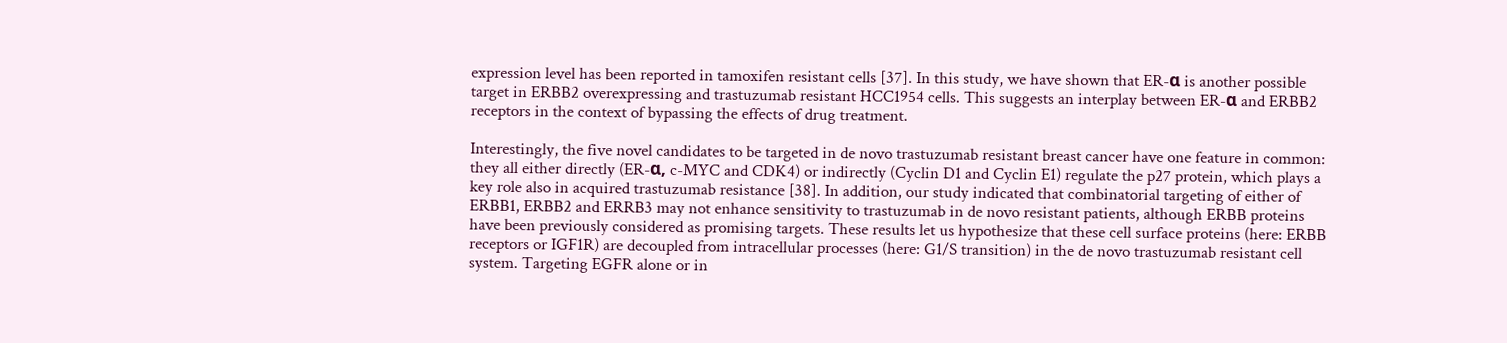expression level has been reported in tamoxifen resistant cells [37]. In this study, we have shown that ER-α is another possible target in ERBB2 overexpressing and trastuzumab resistant HCC1954 cells. This suggests an interplay between ER-α and ERBB2 receptors in the context of bypassing the effects of drug treatment.

Interestingly, the five novel candidates to be targeted in de novo trastuzumab resistant breast cancer have one feature in common: they all either directly (ER-α, c-MYC and CDK4) or indirectly (Cyclin D1 and Cyclin E1) regulate the p27 protein, which plays a key role also in acquired trastuzumab resistance [38]. In addition, our study indicated that combinatorial targeting of either of ERBB1, ERBB2 and ERRB3 may not enhance sensitivity to trastuzumab in de novo resistant patients, although ERBB proteins have been previously considered as promising targets. These results let us hypothesize that these cell surface proteins (here: ERBB receptors or IGF1R) are decoupled from intracellular processes (here: G1/S transition) in the de novo trastuzumab resistant cell system. Targeting EGFR alone or in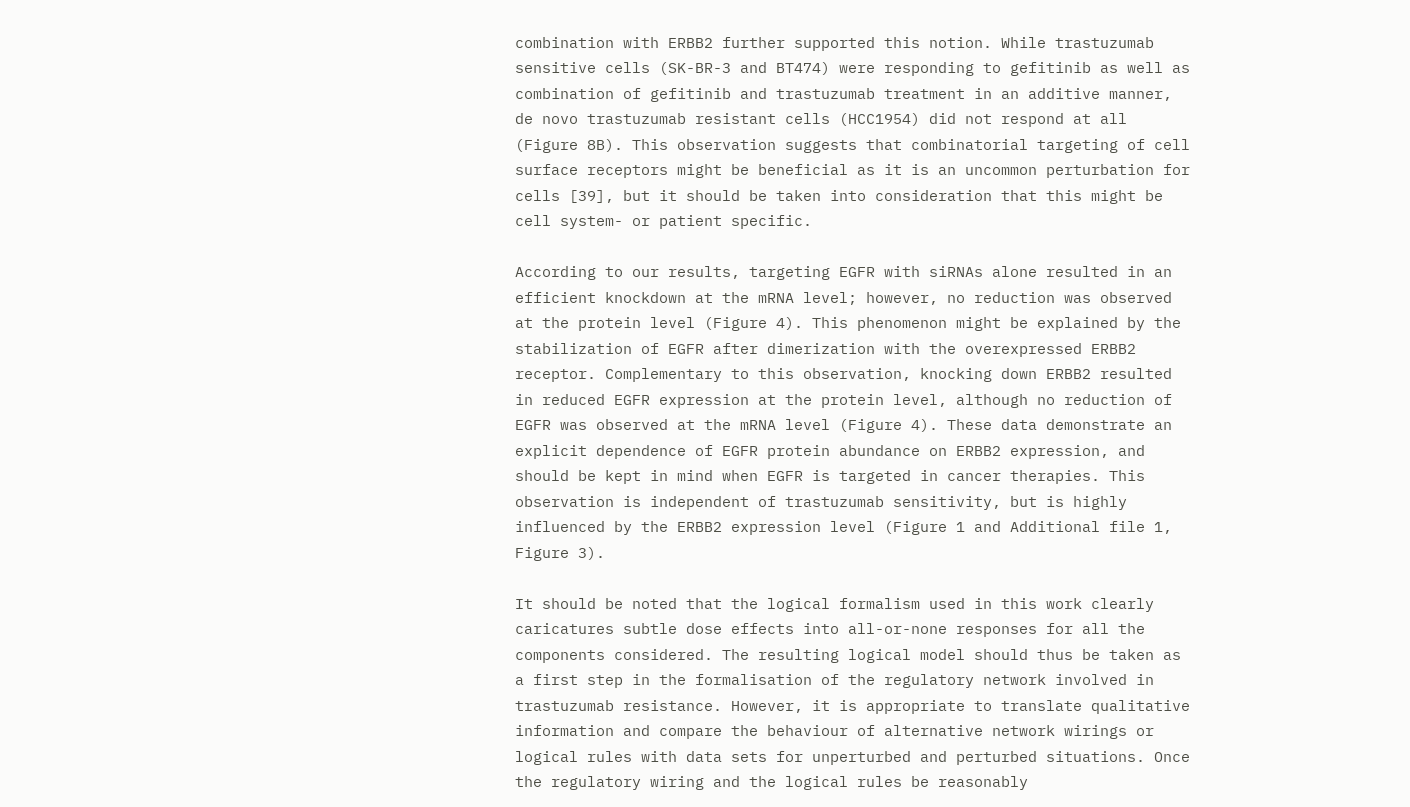combination with ERBB2 further supported this notion. While trastuzumab sensitive cells (SK-BR-3 and BT474) were responding to gefitinib as well as combination of gefitinib and trastuzumab treatment in an additive manner, de novo trastuzumab resistant cells (HCC1954) did not respond at all (Figure 8B). This observation suggests that combinatorial targeting of cell surface receptors might be beneficial as it is an uncommon perturbation for cells [39], but it should be taken into consideration that this might be cell system- or patient specific.

According to our results, targeting EGFR with siRNAs alone resulted in an efficient knockdown at the mRNA level; however, no reduction was observed at the protein level (Figure 4). This phenomenon might be explained by the stabilization of EGFR after dimerization with the overexpressed ERBB2 receptor. Complementary to this observation, knocking down ERBB2 resulted in reduced EGFR expression at the protein level, although no reduction of EGFR was observed at the mRNA level (Figure 4). These data demonstrate an explicit dependence of EGFR protein abundance on ERBB2 expression, and should be kept in mind when EGFR is targeted in cancer therapies. This observation is independent of trastuzumab sensitivity, but is highly influenced by the ERBB2 expression level (Figure 1 and Additional file 1, Figure 3).

It should be noted that the logical formalism used in this work clearly caricatures subtle dose effects into all-or-none responses for all the components considered. The resulting logical model should thus be taken as a first step in the formalisation of the regulatory network involved in trastuzumab resistance. However, it is appropriate to translate qualitative information and compare the behaviour of alternative network wirings or logical rules with data sets for unperturbed and perturbed situations. Once the regulatory wiring and the logical rules be reasonably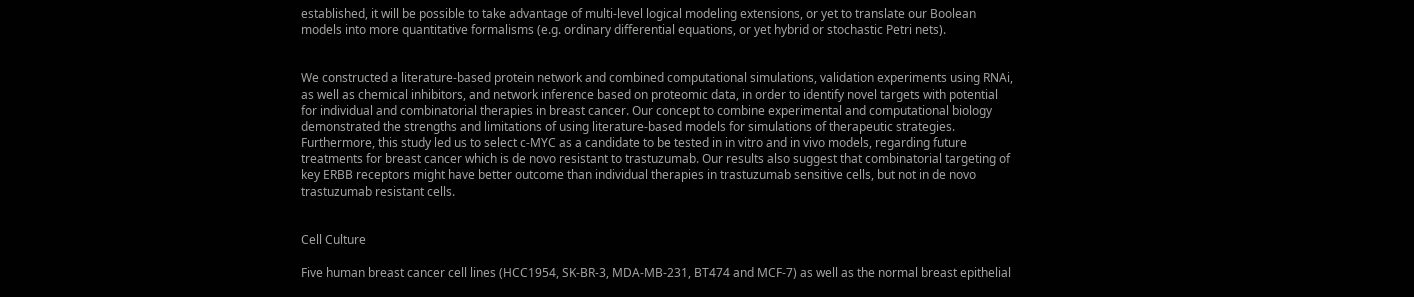established, it will be possible to take advantage of multi-level logical modeling extensions, or yet to translate our Boolean models into more quantitative formalisms (e.g. ordinary differential equations, or yet hybrid or stochastic Petri nets).


We constructed a literature-based protein network and combined computational simulations, validation experiments using RNAi, as well as chemical inhibitors, and network inference based on proteomic data, in order to identify novel targets with potential for individual and combinatorial therapies in breast cancer. Our concept to combine experimental and computational biology demonstrated the strengths and limitations of using literature-based models for simulations of therapeutic strategies. Furthermore, this study led us to select c-MYC as a candidate to be tested in in vitro and in vivo models, regarding future treatments for breast cancer which is de novo resistant to trastuzumab. Our results also suggest that combinatorial targeting of key ERBB receptors might have better outcome than individual therapies in trastuzumab sensitive cells, but not in de novo trastuzumab resistant cells.


Cell Culture

Five human breast cancer cell lines (HCC1954, SK-BR-3, MDA-MB-231, BT474 and MCF-7) as well as the normal breast epithelial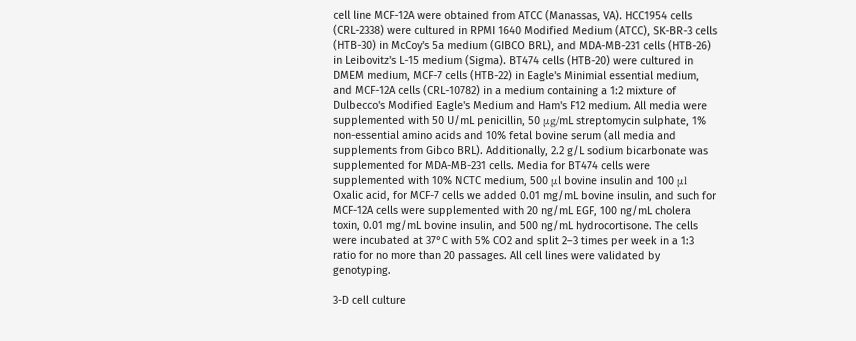cell line MCF-12A were obtained from ATCC (Manassas, VA). HCC1954 cells (CRL-2338) were cultured in RPMI 1640 Modified Medium (ATCC), SK-BR-3 cells (HTB-30) in McCoy's 5a medium (GIBCO BRL), and MDA-MB-231 cells (HTB-26) in Leibovitz's L-15 medium (Sigma). BT474 cells (HTB-20) were cultured in DMEM medium, MCF-7 cells (HTB-22) in Eagle's Minimial essential medium, and MCF-12A cells (CRL-10782) in a medium containing a 1:2 mixture of Dulbecco's Modified Eagle's Medium and Ham's F12 medium. All media were supplemented with 50 U/mL penicillin, 50 μg/mL streptomycin sulphate, 1% non-essential amino acids and 10% fetal bovine serum (all media and supplements from Gibco BRL). Additionally, 2.2 g/L sodium bicarbonate was supplemented for MDA-MB-231 cells. Media for BT474 cells were supplemented with 10% NCTC medium, 500 μl bovine insulin and 100 μl Oxalic acid, for MCF-7 cells we added 0.01 mg/mL bovine insulin, and such for MCF-12A cells were supplemented with 20 ng/mL EGF, 100 ng/mL cholera toxin, 0.01 mg/mL bovine insulin, and 500 ng/mL hydrocortisone. The cells were incubated at 37°C with 5% CO2 and split 2–3 times per week in a 1:3 ratio for no more than 20 passages. All cell lines were validated by genotyping.

3-D cell culture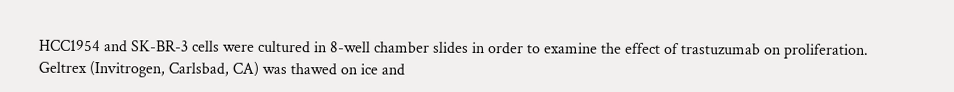HCC1954 and SK-BR-3 cells were cultured in 8-well chamber slides in order to examine the effect of trastuzumab on proliferation. Geltrex (Invitrogen, Carlsbad, CA) was thawed on ice and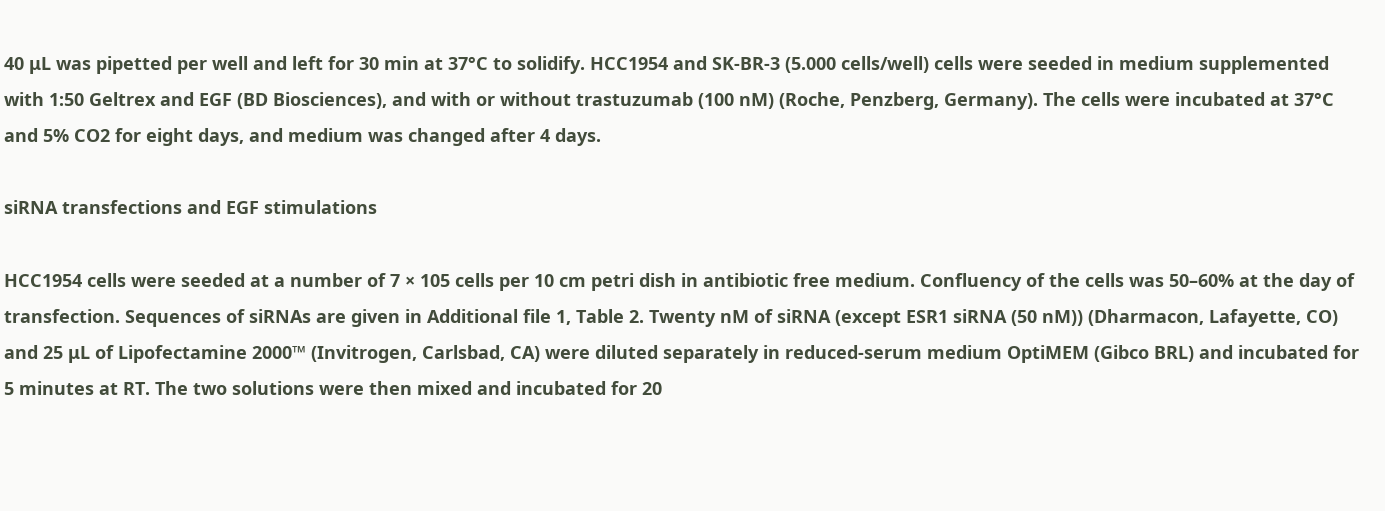40 μL was pipetted per well and left for 30 min at 37°C to solidify. HCC1954 and SK-BR-3 (5.000 cells/well) cells were seeded in medium supplemented with 1:50 Geltrex and EGF (BD Biosciences), and with or without trastuzumab (100 nM) (Roche, Penzberg, Germany). The cells were incubated at 37°C and 5% CO2 for eight days, and medium was changed after 4 days.

siRNA transfections and EGF stimulations

HCC1954 cells were seeded at a number of 7 × 105 cells per 10 cm petri dish in antibiotic free medium. Confluency of the cells was 50–60% at the day of transfection. Sequences of siRNAs are given in Additional file 1, Table 2. Twenty nM of siRNA (except ESR1 siRNA (50 nM)) (Dharmacon, Lafayette, CO) and 25 μL of Lipofectamine 2000™ (Invitrogen, Carlsbad, CA) were diluted separately in reduced-serum medium OptiMEM (Gibco BRL) and incubated for 5 minutes at RT. The two solutions were then mixed and incubated for 20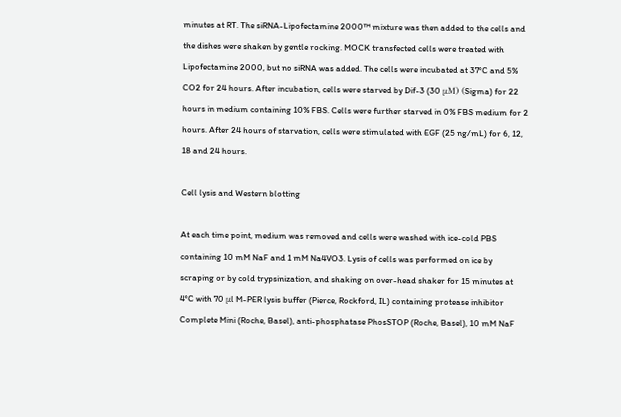minutes at RT. The siRNA-Lipofectamine 2000™ mixture was then added to the cells and the dishes were shaken by gentle rocking. MOCK transfected cells were treated with Lipofectamine 2000, but no siRNA was added. The cells were incubated at 37°C and 5% CO2 for 24 hours. After incubation, cells were starved by Dif-3 (30 μM) (Sigma) for 22 hours in medium containing 10% FBS. Cells were further starved in 0% FBS medium for 2 hours. After 24 hours of starvation, cells were stimulated with EGF (25 ng/mL) for 6, 12, 18 and 24 hours.

Cell lysis and Western blotting

At each time point, medium was removed and cells were washed with ice-cold PBS containing 10 mM NaF and 1 mM Na4VO3. Lysis of cells was performed on ice by scraping or by cold trypsinization, and shaking on over-head shaker for 15 minutes at 4°C with 70 μl M-PER lysis buffer (Pierce, Rockford, IL) containing protease inhibitor Complete Mini (Roche, Basel), anti-phosphatase PhosSTOP (Roche, Basel), 10 mM NaF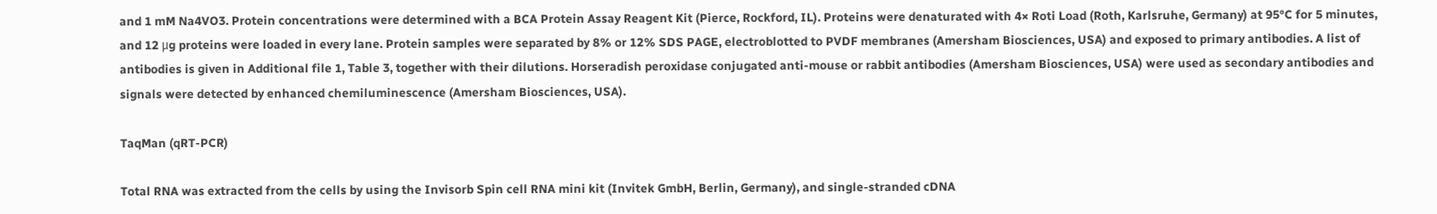and 1 mM Na4VO3. Protein concentrations were determined with a BCA Protein Assay Reagent Kit (Pierce, Rockford, IL). Proteins were denaturated with 4× Roti Load (Roth, Karlsruhe, Germany) at 95°C for 5 minutes, and 12 μg proteins were loaded in every lane. Protein samples were separated by 8% or 12% SDS PAGE, electroblotted to PVDF membranes (Amersham Biosciences, USA) and exposed to primary antibodies. A list of antibodies is given in Additional file 1, Table 3, together with their dilutions. Horseradish peroxidase conjugated anti-mouse or rabbit antibodies (Amersham Biosciences, USA) were used as secondary antibodies and signals were detected by enhanced chemiluminescence (Amersham Biosciences, USA).

TaqMan (qRT-PCR)

Total RNA was extracted from the cells by using the Invisorb Spin cell RNA mini kit (Invitek GmbH, Berlin, Germany), and single-stranded cDNA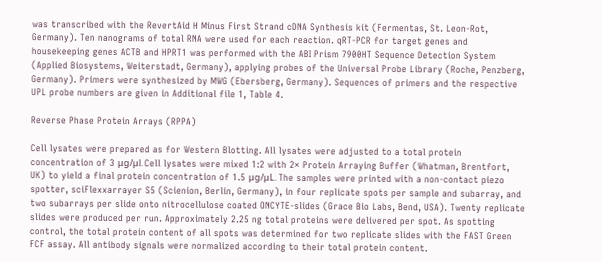was transcribed with the RevertAid H Minus First Strand cDNA Synthesis kit (Fermentas, St. Leon-Rot, Germany). Ten nanograms of total RNA were used for each reaction. qRT-PCR for target genes and housekeeping genes ACTB and HPRT1 was performed with the ABI Prism 7900HT Sequence Detection System (Applied Biosystems, Weiterstadt, Germany), applying probes of the Universal Probe Library (Roche, Penzberg, Germany). Primers were synthesized by MWG (Ebersberg, Germany). Sequences of primers and the respective UPL probe numbers are given in Additional file 1, Table 4.

Reverse Phase Protein Arrays (RPPA)

Cell lysates were prepared as for Western Blotting. All lysates were adjusted to a total protein concentration of 3 μg/μl. Cell lysates were mixed 1:2 with 2× Protein Arraying Buffer (Whatman, Brentfort, UK) to yield a final protein concentration of 1.5 μg/μL. The samples were printed with a non-contact piezo spotter, sciFlexxarrayer S5 (Scienion, Berlin, Germany), in four replicate spots per sample and subarray, and two subarrays per slide onto nitrocellulose coated ONCYTE-slides (Grace Bio Labs, Bend, USA). Twenty replicate slides were produced per run. Approximately 2.25 ng total proteins were delivered per spot. As spotting control, the total protein content of all spots was determined for two replicate slides with the FAST Green FCF assay. All antibody signals were normalized according to their total protein content.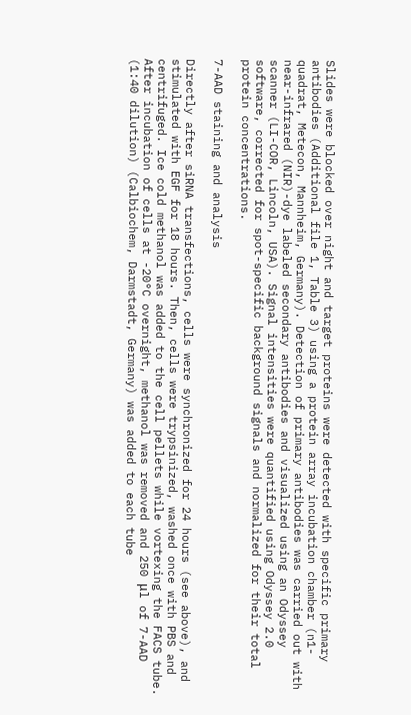Slides were blocked over night and target proteins were detected with specific primary antibodies (Additional file 1, Table 3) using a protein array incubation chamber (n1-quadrat, Metecon, Mannheim, Germany). Detection of primary antibodies was carried out with near-infrared (NIR)-dye labeled secondary antibodies and visualized using an Odyssey scanner (LI-COR, Lincoln, USA). Signal intensities were quantified using Odyssey 2.0 software, corrected for spot-specific background signals and normalized for their total protein concentrations.

7-AAD staining and analysis

Directly after siRNA transfections, cells were synchronized for 24 hours (see above), and stimulated with EGF for 18 hours. Then, cells were trypsinized, washed once with PBS and centrifuged. Ice cold methanol was added to the cell pellets while vortexing the FACS tube. After incubation of cells at -20°C overnight, methanol was removed and 250 μl of 7-AAD (1:40 dilution) (Calbiochem, Darmstadt, Germany) was added to each tube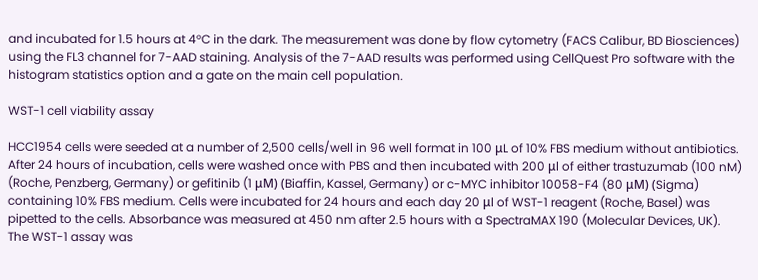and incubated for 1.5 hours at 4°C in the dark. The measurement was done by flow cytometry (FACS Calibur, BD Biosciences) using the FL3 channel for 7-AAD staining. Analysis of the 7-AAD results was performed using CellQuest Pro software with the histogram statistics option and a gate on the main cell population.

WST-1 cell viability assay

HCC1954 cells were seeded at a number of 2,500 cells/well in 96 well format in 100 μL of 10% FBS medium without antibiotics. After 24 hours of incubation, cells were washed once with PBS and then incubated with 200 μl of either trastuzumab (100 nM) (Roche, Penzberg, Germany) or gefitinib (1 μM) (Biaffin, Kassel, Germany) or c-MYC inhibitor 10058-F4 (80 μM) (Sigma) containing 10% FBS medium. Cells were incubated for 24 hours and each day 20 μl of WST-1 reagent (Roche, Basel) was pipetted to the cells. Absorbance was measured at 450 nm after 2.5 hours with a SpectraMAX 190 (Molecular Devices, UK). The WST-1 assay was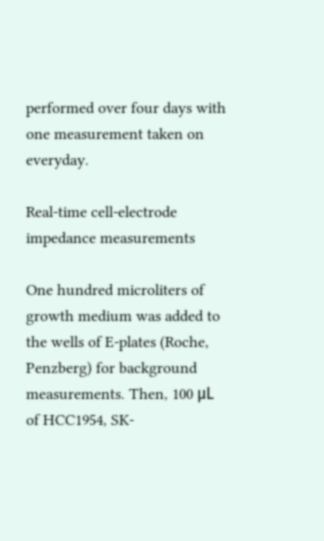performed over four days with one measurement taken on everyday.

Real-time cell-electrode impedance measurements

One hundred microliters of growth medium was added to the wells of E-plates (Roche, Penzberg) for background measurements. Then, 100 μL of HCC1954, SK-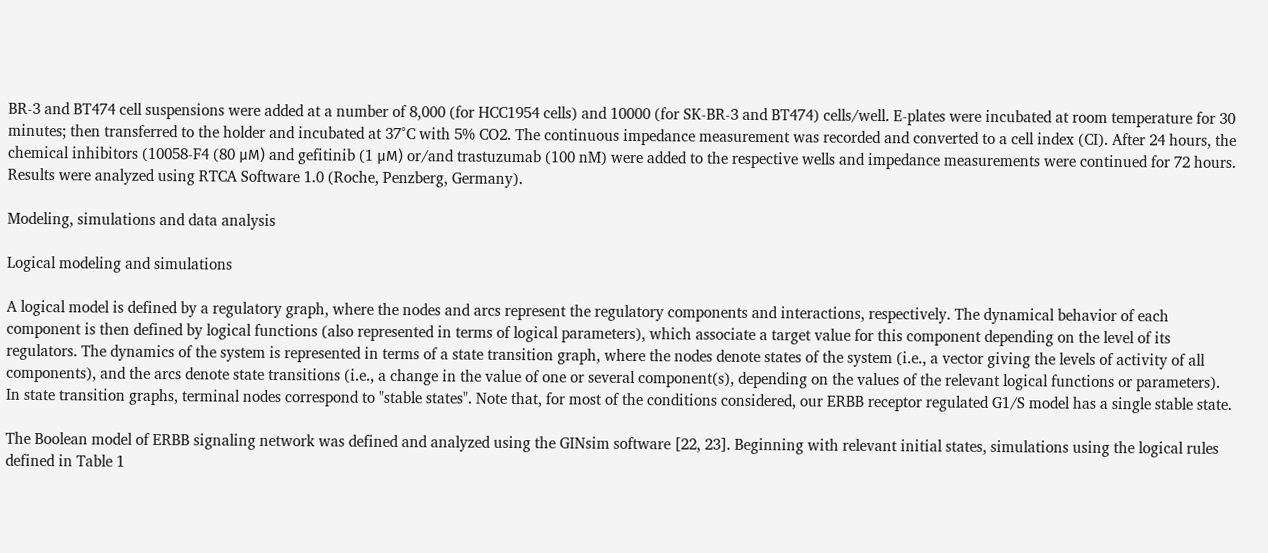BR-3 and BT474 cell suspensions were added at a number of 8,000 (for HCC1954 cells) and 10000 (for SK-BR-3 and BT474) cells/well. E-plates were incubated at room temperature for 30 minutes; then transferred to the holder and incubated at 37°C with 5% CO2. The continuous impedance measurement was recorded and converted to a cell index (CI). After 24 hours, the chemical inhibitors (10058-F4 (80 μM) and gefitinib (1 μM) or/and trastuzumab (100 nM) were added to the respective wells and impedance measurements were continued for 72 hours. Results were analyzed using RTCA Software 1.0 (Roche, Penzberg, Germany).

Modeling, simulations and data analysis

Logical modeling and simulations

A logical model is defined by a regulatory graph, where the nodes and arcs represent the regulatory components and interactions, respectively. The dynamical behavior of each component is then defined by logical functions (also represented in terms of logical parameters), which associate a target value for this component depending on the level of its regulators. The dynamics of the system is represented in terms of a state transition graph, where the nodes denote states of the system (i.e., a vector giving the levels of activity of all components), and the arcs denote state transitions (i.e., a change in the value of one or several component(s), depending on the values of the relevant logical functions or parameters). In state transition graphs, terminal nodes correspond to "stable states". Note that, for most of the conditions considered, our ERBB receptor regulated G1/S model has a single stable state.

The Boolean model of ERBB signaling network was defined and analyzed using the GINsim software [22, 23]. Beginning with relevant initial states, simulations using the logical rules defined in Table 1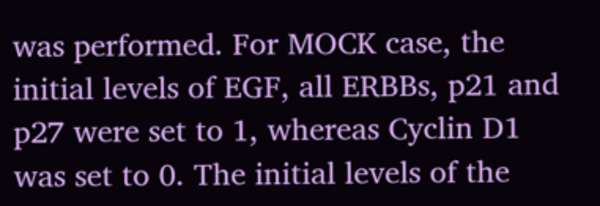was performed. For MOCK case, the initial levels of EGF, all ERBBs, p21 and p27 were set to 1, whereas Cyclin D1 was set to 0. The initial levels of the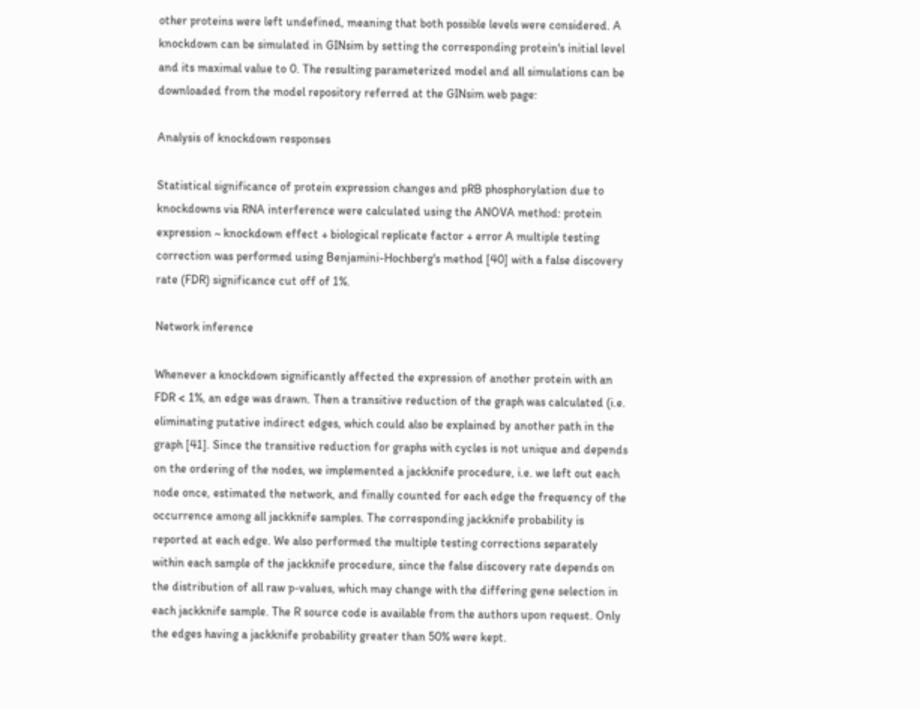other proteins were left undefined, meaning that both possible levels were considered. A knockdown can be simulated in GINsim by setting the corresponding protein's initial level and its maximal value to 0. The resulting parameterized model and all simulations can be downloaded from the model repository referred at the GINsim web page:

Analysis of knockdown responses

Statistical significance of protein expression changes and pRB phosphorylation due to knockdowns via RNA interference were calculated using the ANOVA method: protein expression ~ knockdown effect + biological replicate factor + error A multiple testing correction was performed using Benjamini-Hochberg's method [40] with a false discovery rate (FDR) significance cut off of 1%.

Network inference

Whenever a knockdown significantly affected the expression of another protein with an FDR < 1%, an edge was drawn. Then a transitive reduction of the graph was calculated (i.e. eliminating putative indirect edges, which could also be explained by another path in the graph [41]. Since the transitive reduction for graphs with cycles is not unique and depends on the ordering of the nodes, we implemented a jackknife procedure, i.e. we left out each node once, estimated the network, and finally counted for each edge the frequency of the occurrence among all jackknife samples. The corresponding jackknife probability is reported at each edge. We also performed the multiple testing corrections separately within each sample of the jackknife procedure, since the false discovery rate depends on the distribution of all raw p-values, which may change with the differing gene selection in each jackknife sample. The R source code is available from the authors upon request. Only the edges having a jackknife probability greater than 50% were kept.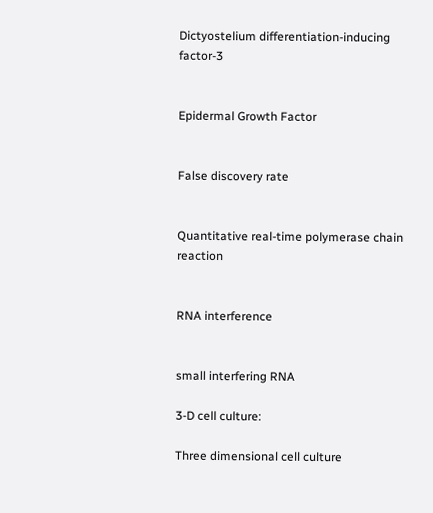Dictyostelium differentiation-inducing factor-3


Epidermal Growth Factor


False discovery rate


Quantitative real-time polymerase chain reaction


RNA interference


small interfering RNA

3-D cell culture:

Three dimensional cell culture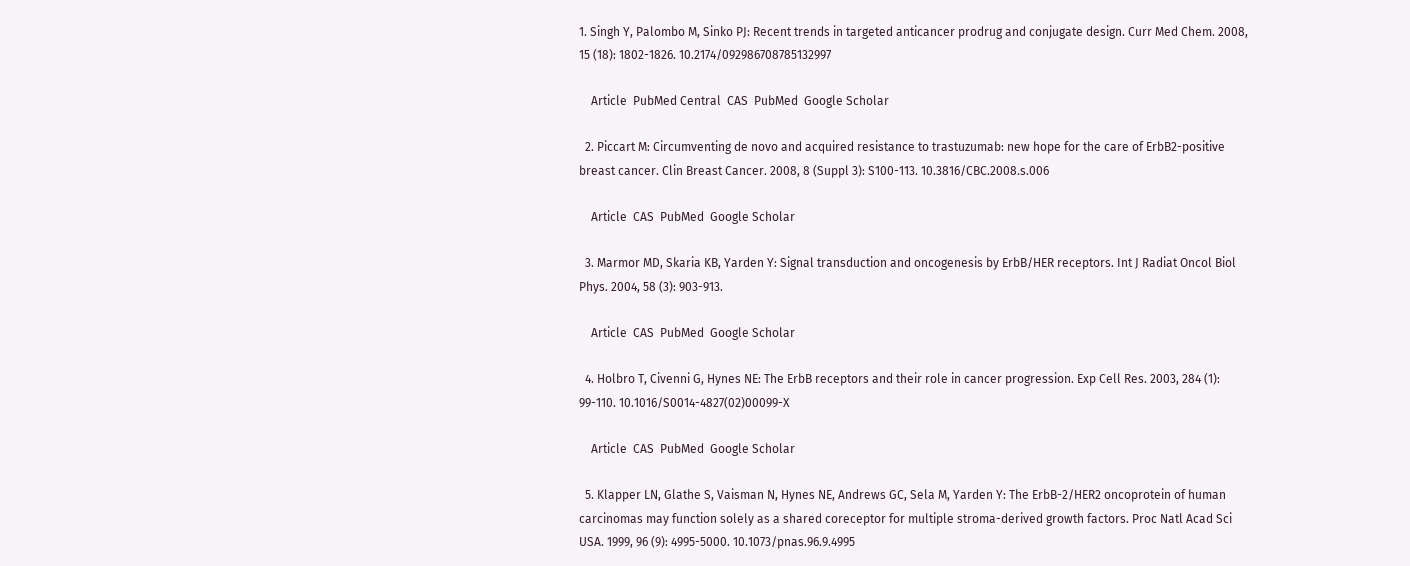1. Singh Y, Palombo M, Sinko PJ: Recent trends in targeted anticancer prodrug and conjugate design. Curr Med Chem. 2008, 15 (18): 1802-1826. 10.2174/092986708785132997

    Article  PubMed Central  CAS  PubMed  Google Scholar

  2. Piccart M: Circumventing de novo and acquired resistance to trastuzumab: new hope for the care of ErbB2-positive breast cancer. Clin Breast Cancer. 2008, 8 (Suppl 3): S100-113. 10.3816/CBC.2008.s.006

    Article  CAS  PubMed  Google Scholar

  3. Marmor MD, Skaria KB, Yarden Y: Signal transduction and oncogenesis by ErbB/HER receptors. Int J Radiat Oncol Biol Phys. 2004, 58 (3): 903-913.

    Article  CAS  PubMed  Google Scholar

  4. Holbro T, Civenni G, Hynes NE: The ErbB receptors and their role in cancer progression. Exp Cell Res. 2003, 284 (1): 99-110. 10.1016/S0014-4827(02)00099-X

    Article  CAS  PubMed  Google Scholar

  5. Klapper LN, Glathe S, Vaisman N, Hynes NE, Andrews GC, Sela M, Yarden Y: The ErbB-2/HER2 oncoprotein of human carcinomas may function solely as a shared coreceptor for multiple stroma-derived growth factors. Proc Natl Acad Sci USA. 1999, 96 (9): 4995-5000. 10.1073/pnas.96.9.4995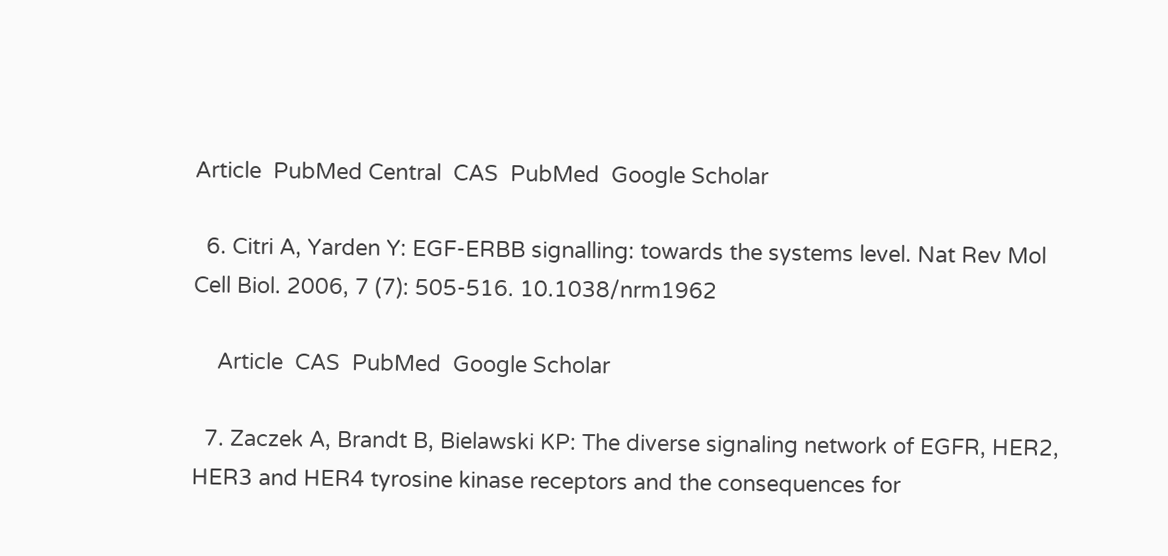Article  PubMed Central  CAS  PubMed  Google Scholar

  6. Citri A, Yarden Y: EGF-ERBB signalling: towards the systems level. Nat Rev Mol Cell Biol. 2006, 7 (7): 505-516. 10.1038/nrm1962

    Article  CAS  PubMed  Google Scholar

  7. Zaczek A, Brandt B, Bielawski KP: The diverse signaling network of EGFR, HER2, HER3 and HER4 tyrosine kinase receptors and the consequences for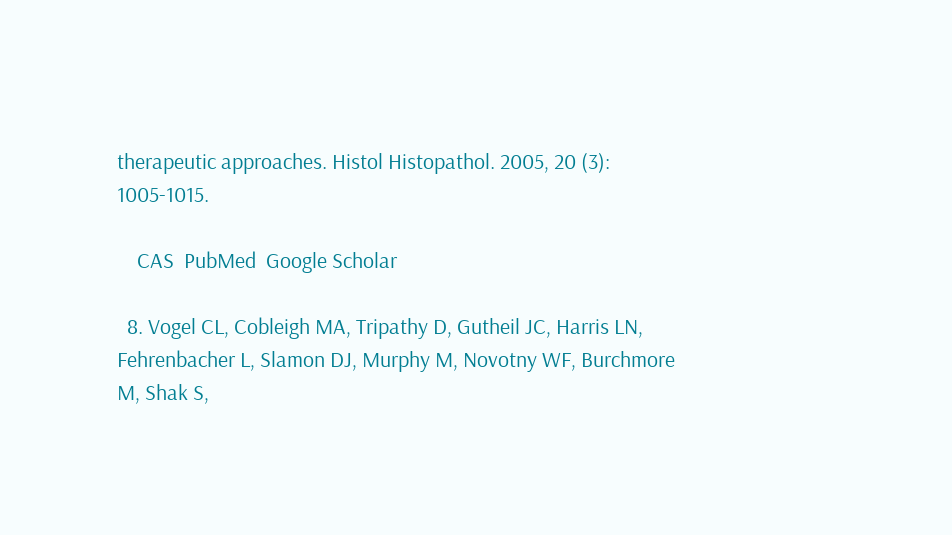therapeutic approaches. Histol Histopathol. 2005, 20 (3): 1005-1015.

    CAS  PubMed  Google Scholar

  8. Vogel CL, Cobleigh MA, Tripathy D, Gutheil JC, Harris LN, Fehrenbacher L, Slamon DJ, Murphy M, Novotny WF, Burchmore M, Shak S,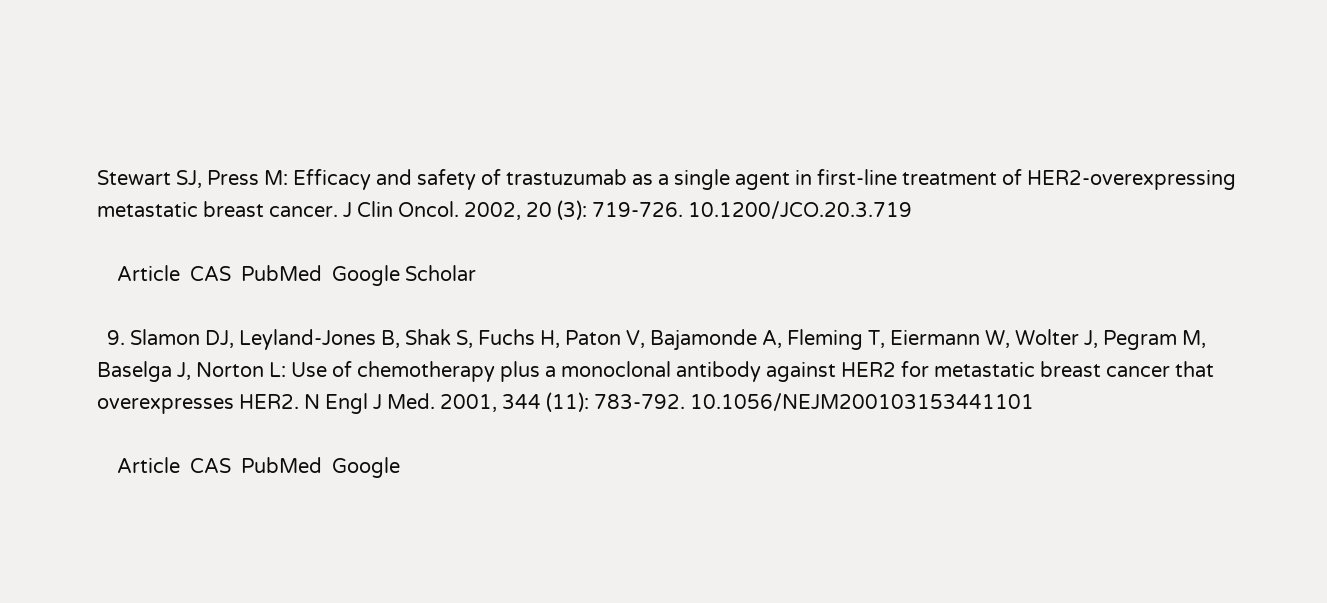Stewart SJ, Press M: Efficacy and safety of trastuzumab as a single agent in first-line treatment of HER2-overexpressing metastatic breast cancer. J Clin Oncol. 2002, 20 (3): 719-726. 10.1200/JCO.20.3.719

    Article  CAS  PubMed  Google Scholar

  9. Slamon DJ, Leyland-Jones B, Shak S, Fuchs H, Paton V, Bajamonde A, Fleming T, Eiermann W, Wolter J, Pegram M, Baselga J, Norton L: Use of chemotherapy plus a monoclonal antibody against HER2 for metastatic breast cancer that overexpresses HER2. N Engl J Med. 2001, 344 (11): 783-792. 10.1056/NEJM200103153441101

    Article  CAS  PubMed  Google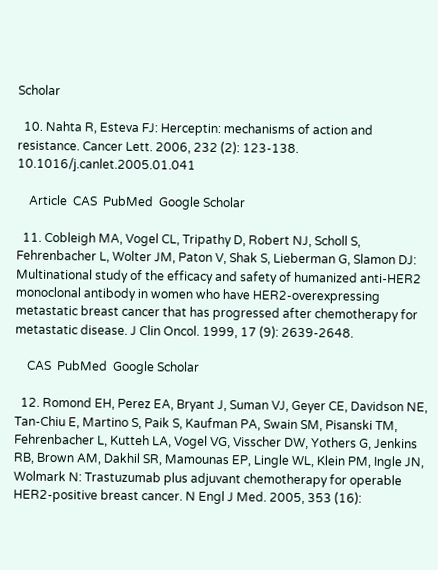Scholar

  10. Nahta R, Esteva FJ: Herceptin: mechanisms of action and resistance. Cancer Lett. 2006, 232 (2): 123-138. 10.1016/j.canlet.2005.01.041

    Article  CAS  PubMed  Google Scholar

  11. Cobleigh MA, Vogel CL, Tripathy D, Robert NJ, Scholl S, Fehrenbacher L, Wolter JM, Paton V, Shak S, Lieberman G, Slamon DJ: Multinational study of the efficacy and safety of humanized anti-HER2 monoclonal antibody in women who have HER2-overexpressing metastatic breast cancer that has progressed after chemotherapy for metastatic disease. J Clin Oncol. 1999, 17 (9): 2639-2648.

    CAS  PubMed  Google Scholar

  12. Romond EH, Perez EA, Bryant J, Suman VJ, Geyer CE, Davidson NE, Tan-Chiu E, Martino S, Paik S, Kaufman PA, Swain SM, Pisanski TM, Fehrenbacher L, Kutteh LA, Vogel VG, Visscher DW, Yothers G, Jenkins RB, Brown AM, Dakhil SR, Mamounas EP, Lingle WL, Klein PM, Ingle JN, Wolmark N: Trastuzumab plus adjuvant chemotherapy for operable HER2-positive breast cancer. N Engl J Med. 2005, 353 (16):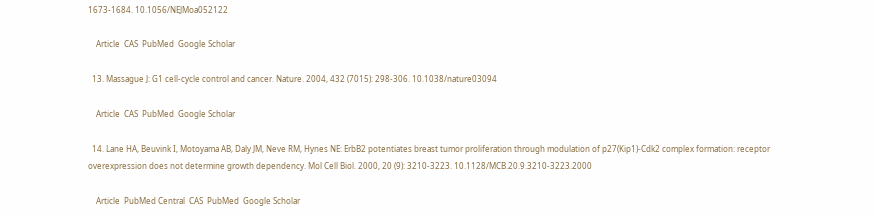1673-1684. 10.1056/NEJMoa052122

    Article  CAS  PubMed  Google Scholar

  13. Massague J: G1 cell-cycle control and cancer. Nature. 2004, 432 (7015): 298-306. 10.1038/nature03094

    Article  CAS  PubMed  Google Scholar

  14. Lane HA, Beuvink I, Motoyama AB, Daly JM, Neve RM, Hynes NE: ErbB2 potentiates breast tumor proliferation through modulation of p27(Kip1)-Cdk2 complex formation: receptor overexpression does not determine growth dependency. Mol Cell Biol. 2000, 20 (9): 3210-3223. 10.1128/MCB.20.9.3210-3223.2000

    Article  PubMed Central  CAS  PubMed  Google Scholar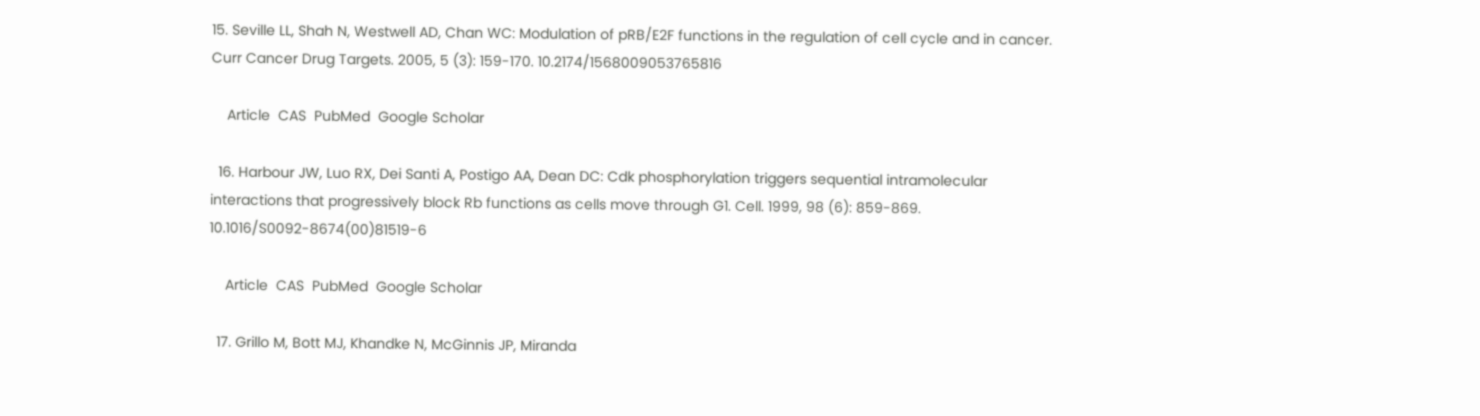15. Seville LL, Shah N, Westwell AD, Chan WC: Modulation of pRB/E2F functions in the regulation of cell cycle and in cancer. Curr Cancer Drug Targets. 2005, 5 (3): 159-170. 10.2174/1568009053765816

    Article  CAS  PubMed  Google Scholar

  16. Harbour JW, Luo RX, Dei Santi A, Postigo AA, Dean DC: Cdk phosphorylation triggers sequential intramolecular interactions that progressively block Rb functions as cells move through G1. Cell. 1999, 98 (6): 859-869. 10.1016/S0092-8674(00)81519-6

    Article  CAS  PubMed  Google Scholar

  17. Grillo M, Bott MJ, Khandke N, McGinnis JP, Miranda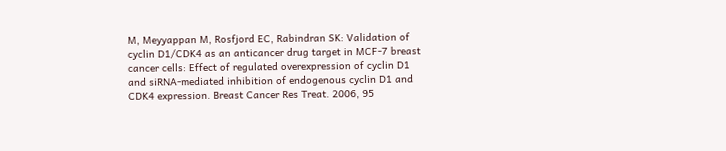M, Meyyappan M, Rosfjord EC, Rabindran SK: Validation of cyclin D1/CDK4 as an anticancer drug target in MCF-7 breast cancer cells: Effect of regulated overexpression of cyclin D1 and siRNA-mediated inhibition of endogenous cyclin D1 and CDK4 expression. Breast Cancer Res Treat. 2006, 95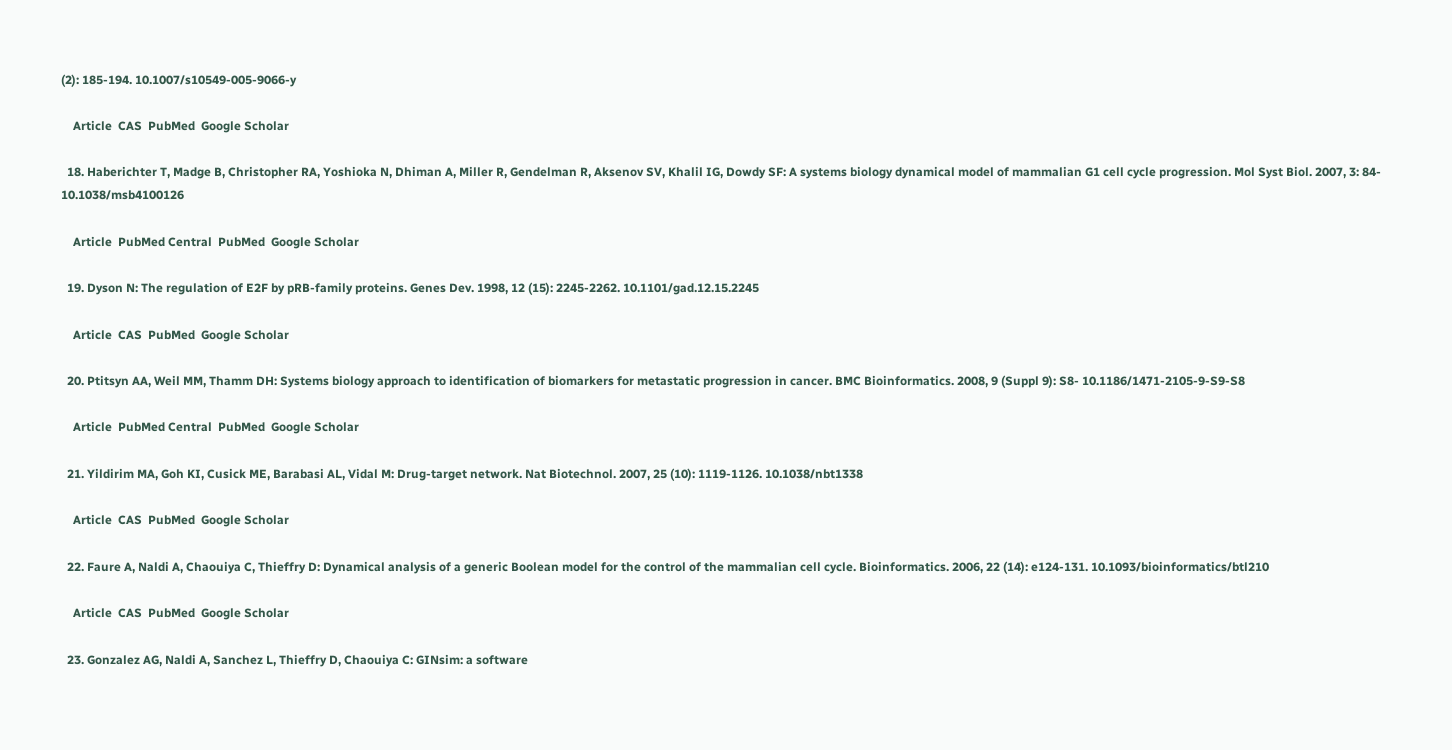(2): 185-194. 10.1007/s10549-005-9066-y

    Article  CAS  PubMed  Google Scholar

  18. Haberichter T, Madge B, Christopher RA, Yoshioka N, Dhiman A, Miller R, Gendelman R, Aksenov SV, Khalil IG, Dowdy SF: A systems biology dynamical model of mammalian G1 cell cycle progression. Mol Syst Biol. 2007, 3: 84- 10.1038/msb4100126

    Article  PubMed Central  PubMed  Google Scholar

  19. Dyson N: The regulation of E2F by pRB-family proteins. Genes Dev. 1998, 12 (15): 2245-2262. 10.1101/gad.12.15.2245

    Article  CAS  PubMed  Google Scholar

  20. Ptitsyn AA, Weil MM, Thamm DH: Systems biology approach to identification of biomarkers for metastatic progression in cancer. BMC Bioinformatics. 2008, 9 (Suppl 9): S8- 10.1186/1471-2105-9-S9-S8

    Article  PubMed Central  PubMed  Google Scholar

  21. Yildirim MA, Goh KI, Cusick ME, Barabasi AL, Vidal M: Drug-target network. Nat Biotechnol. 2007, 25 (10): 1119-1126. 10.1038/nbt1338

    Article  CAS  PubMed  Google Scholar

  22. Faure A, Naldi A, Chaouiya C, Thieffry D: Dynamical analysis of a generic Boolean model for the control of the mammalian cell cycle. Bioinformatics. 2006, 22 (14): e124-131. 10.1093/bioinformatics/btl210

    Article  CAS  PubMed  Google Scholar

  23. Gonzalez AG, Naldi A, Sanchez L, Thieffry D, Chaouiya C: GINsim: a software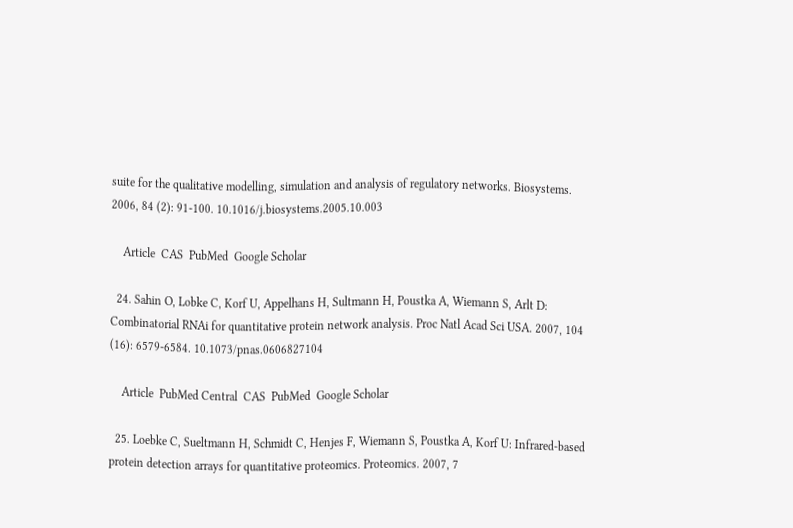suite for the qualitative modelling, simulation and analysis of regulatory networks. Biosystems. 2006, 84 (2): 91-100. 10.1016/j.biosystems.2005.10.003

    Article  CAS  PubMed  Google Scholar

  24. Sahin O, Lobke C, Korf U, Appelhans H, Sultmann H, Poustka A, Wiemann S, Arlt D: Combinatorial RNAi for quantitative protein network analysis. Proc Natl Acad Sci USA. 2007, 104 (16): 6579-6584. 10.1073/pnas.0606827104

    Article  PubMed Central  CAS  PubMed  Google Scholar

  25. Loebke C, Sueltmann H, Schmidt C, Henjes F, Wiemann S, Poustka A, Korf U: Infrared-based protein detection arrays for quantitative proteomics. Proteomics. 2007, 7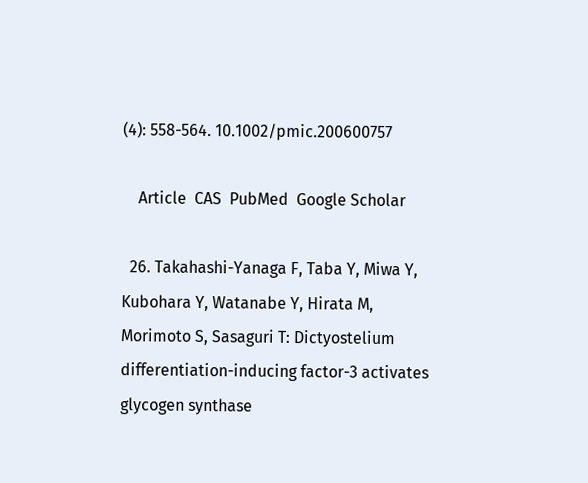(4): 558-564. 10.1002/pmic.200600757

    Article  CAS  PubMed  Google Scholar

  26. Takahashi-Yanaga F, Taba Y, Miwa Y, Kubohara Y, Watanabe Y, Hirata M, Morimoto S, Sasaguri T: Dictyostelium differentiation-inducing factor-3 activates glycogen synthase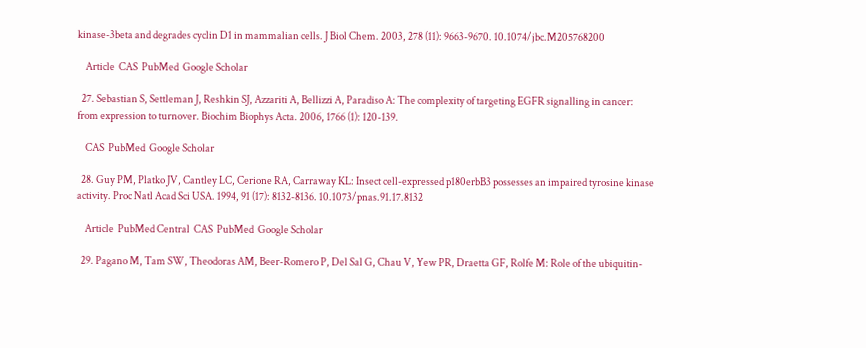kinase-3beta and degrades cyclin D1 in mammalian cells. J Biol Chem. 2003, 278 (11): 9663-9670. 10.1074/jbc.M205768200

    Article  CAS  PubMed  Google Scholar

  27. Sebastian S, Settleman J, Reshkin SJ, Azzariti A, Bellizzi A, Paradiso A: The complexity of targeting EGFR signalling in cancer: from expression to turnover. Biochim Biophys Acta. 2006, 1766 (1): 120-139.

    CAS  PubMed  Google Scholar

  28. Guy PM, Platko JV, Cantley LC, Cerione RA, Carraway KL: Insect cell-expressed p180erbB3 possesses an impaired tyrosine kinase activity. Proc Natl Acad Sci USA. 1994, 91 (17): 8132-8136. 10.1073/pnas.91.17.8132

    Article  PubMed Central  CAS  PubMed  Google Scholar

  29. Pagano M, Tam SW, Theodoras AM, Beer-Romero P, Del Sal G, Chau V, Yew PR, Draetta GF, Rolfe M: Role of the ubiquitin-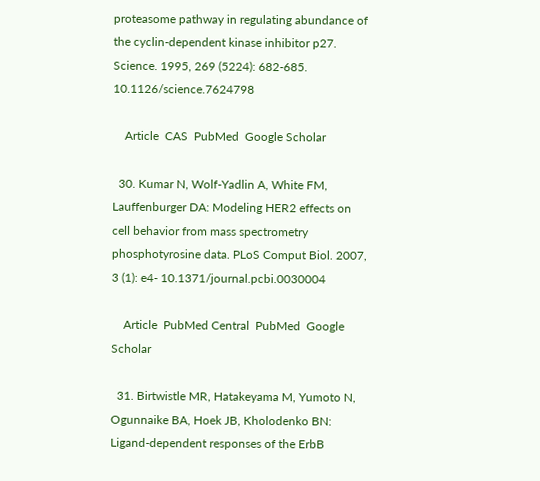proteasome pathway in regulating abundance of the cyclin-dependent kinase inhibitor p27. Science. 1995, 269 (5224): 682-685. 10.1126/science.7624798

    Article  CAS  PubMed  Google Scholar

  30. Kumar N, Wolf-Yadlin A, White FM, Lauffenburger DA: Modeling HER2 effects on cell behavior from mass spectrometry phosphotyrosine data. PLoS Comput Biol. 2007, 3 (1): e4- 10.1371/journal.pcbi.0030004

    Article  PubMed Central  PubMed  Google Scholar

  31. Birtwistle MR, Hatakeyama M, Yumoto N, Ogunnaike BA, Hoek JB, Kholodenko BN: Ligand-dependent responses of the ErbB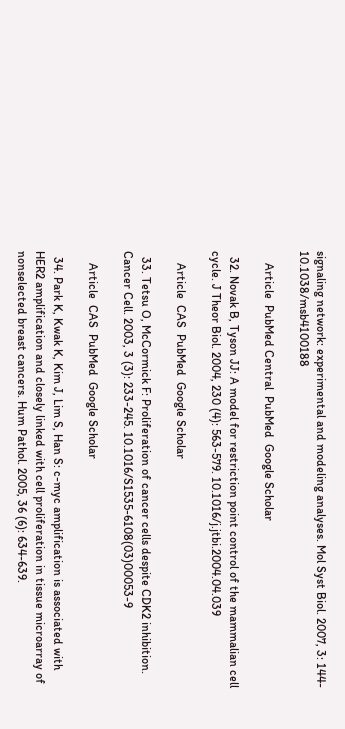signaling network: experimental and modeling analyses. Mol Syst Biol. 2007, 3: 144- 10.1038/msb4100188

    Article  PubMed Central  PubMed  Google Scholar

  32. Novak B, Tyson JJ: A model for restriction point control of the mammalian cell cycle. J Theor Biol. 2004, 230 (4): 563-579. 10.1016/j.jtbi.2004.04.039

    Article  CAS  PubMed  Google Scholar

  33. Tetsu O, McCormick F: Proliferation of cancer cells despite CDK2 inhibition. Cancer Cell. 2003, 3 (3): 233-245. 10.1016/S1535-6108(03)00053-9

    Article  CAS  PubMed  Google Scholar

  34. Park K, Kwak K, Kim J, Lim S, Han S: c-myc amplification is associated with HER2 amplification and closely linked with cell proliferation in tissue microarray of nonselected breast cancers. Hum Pathol. 2005, 36 (6): 634-639.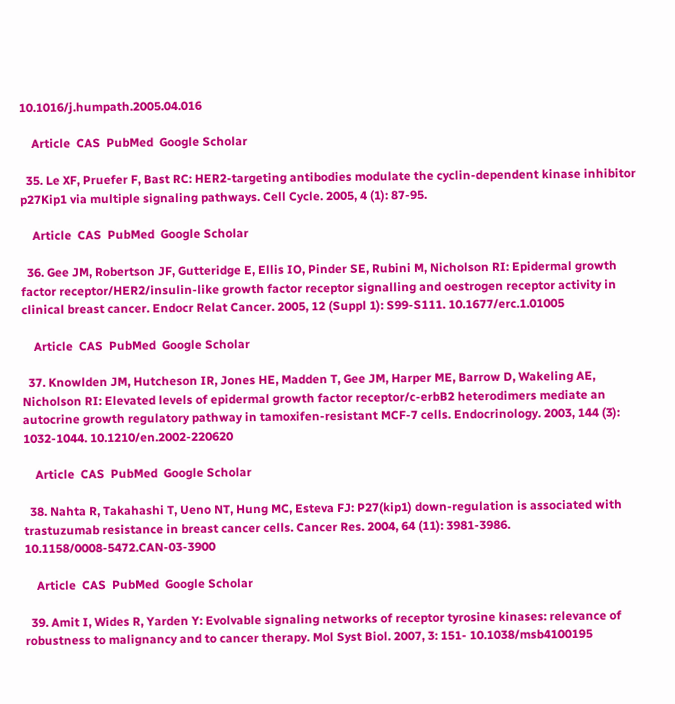10.1016/j.humpath.2005.04.016

    Article  CAS  PubMed  Google Scholar

  35. Le XF, Pruefer F, Bast RC: HER2-targeting antibodies modulate the cyclin-dependent kinase inhibitor p27Kip1 via multiple signaling pathways. Cell Cycle. 2005, 4 (1): 87-95.

    Article  CAS  PubMed  Google Scholar

  36. Gee JM, Robertson JF, Gutteridge E, Ellis IO, Pinder SE, Rubini M, Nicholson RI: Epidermal growth factor receptor/HER2/insulin-like growth factor receptor signalling and oestrogen receptor activity in clinical breast cancer. Endocr Relat Cancer. 2005, 12 (Suppl 1): S99-S111. 10.1677/erc.1.01005

    Article  CAS  PubMed  Google Scholar

  37. Knowlden JM, Hutcheson IR, Jones HE, Madden T, Gee JM, Harper ME, Barrow D, Wakeling AE, Nicholson RI: Elevated levels of epidermal growth factor receptor/c-erbB2 heterodimers mediate an autocrine growth regulatory pathway in tamoxifen-resistant MCF-7 cells. Endocrinology. 2003, 144 (3): 1032-1044. 10.1210/en.2002-220620

    Article  CAS  PubMed  Google Scholar

  38. Nahta R, Takahashi T, Ueno NT, Hung MC, Esteva FJ: P27(kip1) down-regulation is associated with trastuzumab resistance in breast cancer cells. Cancer Res. 2004, 64 (11): 3981-3986. 10.1158/0008-5472.CAN-03-3900

    Article  CAS  PubMed  Google Scholar

  39. Amit I, Wides R, Yarden Y: Evolvable signaling networks of receptor tyrosine kinases: relevance of robustness to malignancy and to cancer therapy. Mol Syst Biol. 2007, 3: 151- 10.1038/msb4100195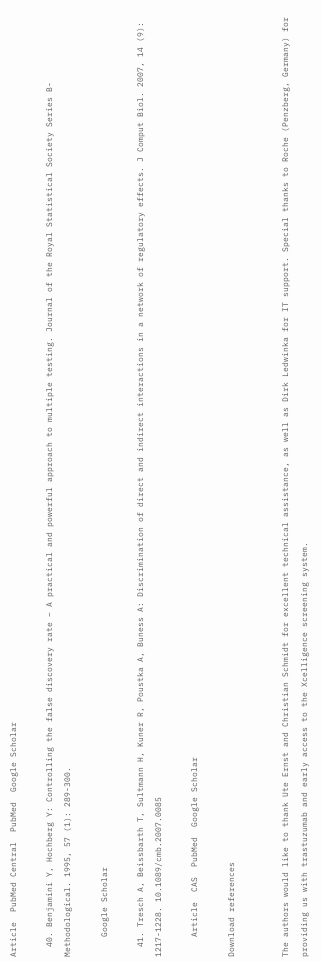Article  PubMed Central  PubMed  Google Scholar

  40. Benjamini Y, Hochberg Y: Controlling the false discovery rate – A practical and powerful approach to multiple testing. Journal of the Royal Statistical Society Series B-Methodological. 1995, 57 (1): 289-300.

    Google Scholar

  41. Tresch A, Beissbarth T, Sultmann H, Kuner R, Poustka A, Buness A: Discrimination of direct and indirect interactions in a network of regulatory effects. J Comput Biol. 2007, 14 (9): 1217-1228. 10.1089/cmb.2007.0085

    Article  CAS  PubMed  Google Scholar

Download references


The authors would like to thank Ute Ernst and Christian Schmidt for excellent technical assistance, as well as Dirk Ledwinka for IT support. Special thanks to Roche (Penzberg, Germany) for providing us with trastuzumab and early access to the Xcelligence screening system.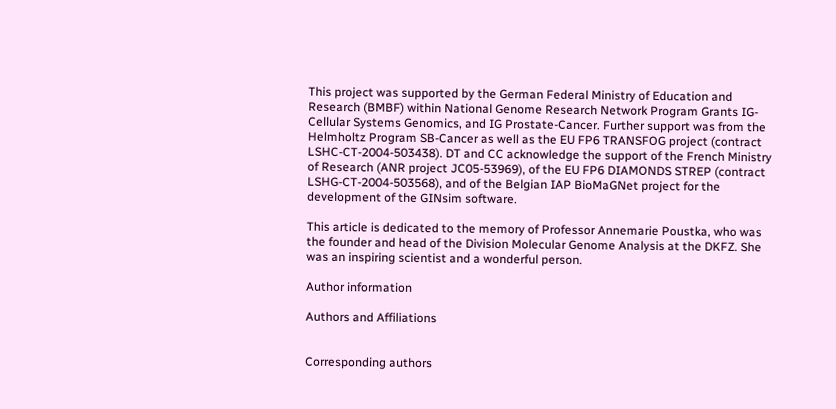This project was supported by the German Federal Ministry of Education and Research (BMBF) within National Genome Research Network Program Grants IG-Cellular Systems Genomics, and IG Prostate-Cancer. Further support was from the Helmholtz Program SB-Cancer as well as the EU FP6 TRANSFOG project (contract LSHC-CT-2004-503438). DT and CC acknowledge the support of the French Ministry of Research (ANR project JC05-53969), of the EU FP6 DIAMONDS STREP (contract LSHG-CT-2004-503568), and of the Belgian IAP BioMaGNet project for the development of the GINsim software.

This article is dedicated to the memory of Professor Annemarie Poustka, who was the founder and head of the Division Molecular Genome Analysis at the DKFZ. She was an inspiring scientist and a wonderful person.

Author information

Authors and Affiliations


Corresponding authors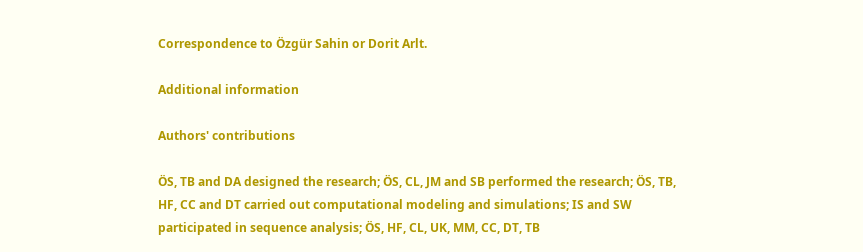Correspondence to Özgür Sahin or Dorit Arlt.

Additional information

Authors' contributions

ÖS, TB and DA designed the research; ÖS, CL, JM and SB performed the research; ÖS, TB, HF, CC and DT carried out computational modeling and simulations; IS and SW participated in sequence analysis; ÖS, HF, CL, UK, MM, CC, DT, TB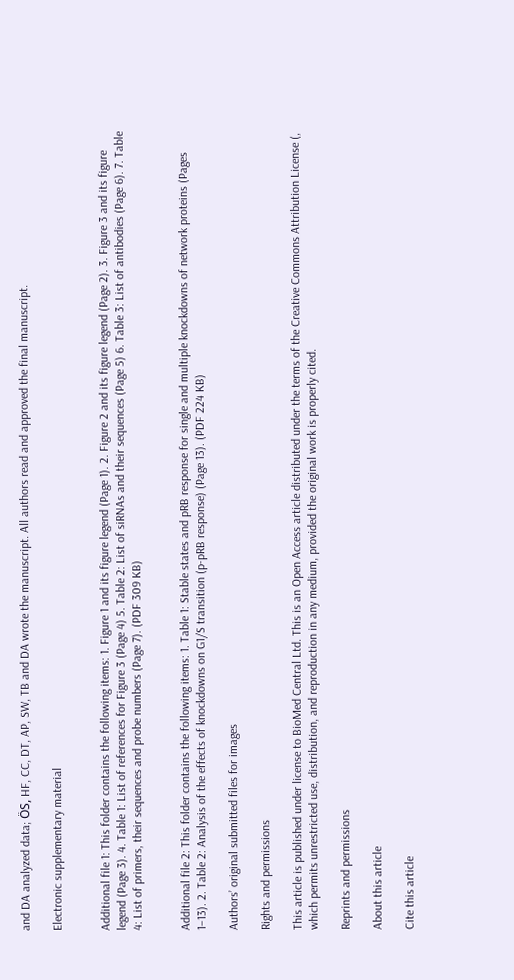and DA analyzed data; ÖS, HF, CC, DT, AP, SW, TB and DA wrote the manuscript. All authors read and approved the final manuscript.

Electronic supplementary material


Additional file 1: This folder contains the following items: 1. Figure 1 and its figure legend (Page 1). 2. Figure 2 and its figure legend (Page 2). 3. Figure 3 and its figure legend (Page 3). 4. Table 1: List of references for Figure 3 (Page 4) 5. Table 2: List of siRNAs and their sequences (Page 5) 6. Table 3: List of antibodies (Page 6). 7. Table 4: List of primers, their sequences and probe numbers (Page 7). (PDF 309 KB)


Additional file 2: This folder contains the following items: 1. Table 1: Stable states and pRB response for single and multiple knockdowns of network proteins (Pages 1–13). 2. Table 2: Analysis of the effects of knockdowns on G1/S transition (p-pRB response) (Page 13). (PDF 224 KB)

Authors’ original submitted files for images

Rights and permissions

This article is published under license to BioMed Central Ltd. This is an Open Access article distributed under the terms of the Creative Commons Attribution License (, which permits unrestricted use, distribution, and reproduction in any medium, provided the original work is properly cited.

Reprints and permissions

About this article

Cite this article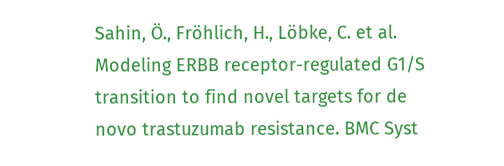Sahin, Ö., Fröhlich, H., Löbke, C. et al. Modeling ERBB receptor-regulated G1/S transition to find novel targets for de novo trastuzumab resistance. BMC Syst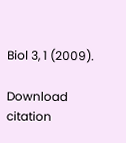Biol 3, 1 (2009).

Download citation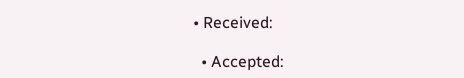• Received:

  • Accepted: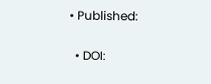• Published:

  • DOI: